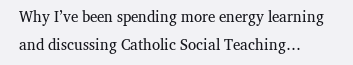Why I’ve been spending more energy learning and discussing Catholic Social Teaching…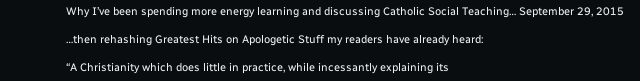Why I’ve been spending more energy learning and discussing Catholic Social Teaching… September 29, 2015

…then rehashing Greatest Hits on Apologetic Stuff my readers have already heard:

“A Christianity which does little in practice, while incessantly explaining its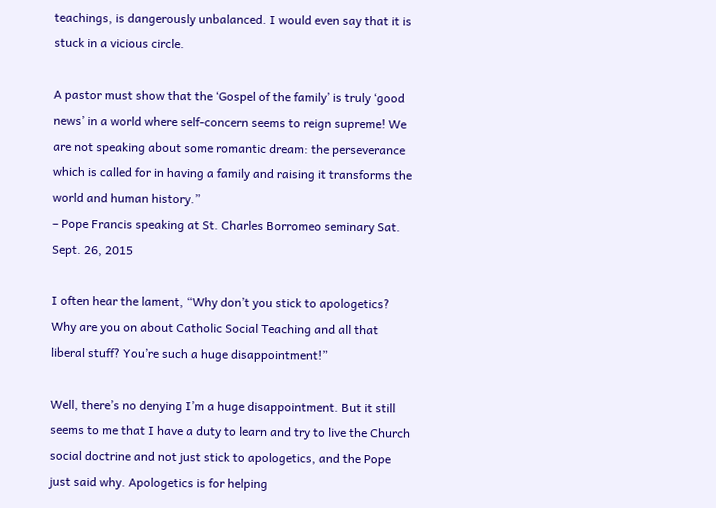teachings, is dangerously unbalanced. I would even say that it is stuck in a vicious circle.

A pastor must show that the ‘Gospel of the family’ is truly ‘good news’ in a world where self-concern seems to reign supreme! We are not speaking about some romantic dream: the perseverance which is called for in having a family and raising it transforms the world and human history.”
– Pope Francis speaking at St. Charles Borromeo seminary Sat. Sept. 26, 2015

I often hear the lament, “Why don’t you stick to apologetics? Why are you on about Catholic Social Teaching and all that liberal stuff? You’re such a huge disappointment!”

Well, there’s no denying I’m a huge disappointment. But it still seems to me that I have a duty to learn and try to live the Church social doctrine and not just stick to apologetics, and the Pope just said why. Apologetics is for helping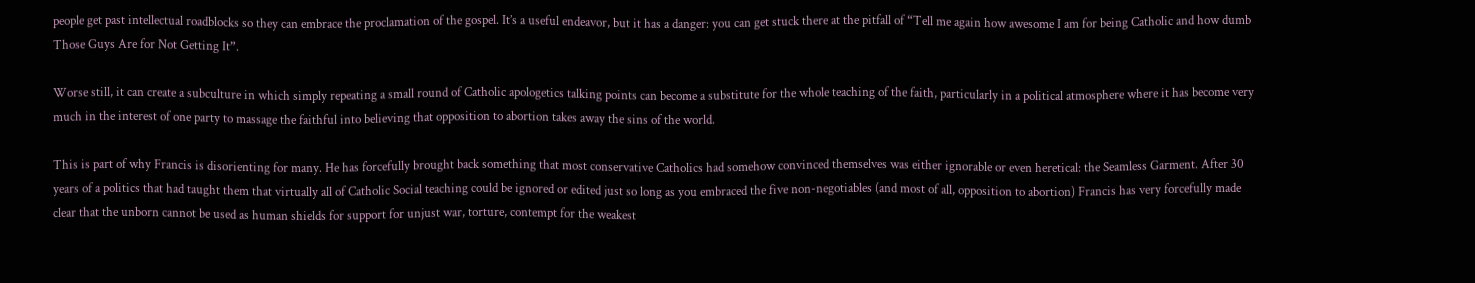people get past intellectual roadblocks so they can embrace the proclamation of the gospel. It’s a useful endeavor, but it has a danger: you can get stuck there at the pitfall of “Tell me again how awesome I am for being Catholic and how dumb Those Guys Are for Not Getting It”.

Worse still, it can create a subculture in which simply repeating a small round of Catholic apologetics talking points can become a substitute for the whole teaching of the faith, particularly in a political atmosphere where it has become very much in the interest of one party to massage the faithful into believing that opposition to abortion takes away the sins of the world.

This is part of why Francis is disorienting for many. He has forcefully brought back something that most conservative Catholics had somehow convinced themselves was either ignorable or even heretical: the Seamless Garment. After 30 years of a politics that had taught them that virtually all of Catholic Social teaching could be ignored or edited just so long as you embraced the five non-negotiables (and most of all, opposition to abortion) Francis has very forcefully made clear that the unborn cannot be used as human shields for support for unjust war, torture, contempt for the weakest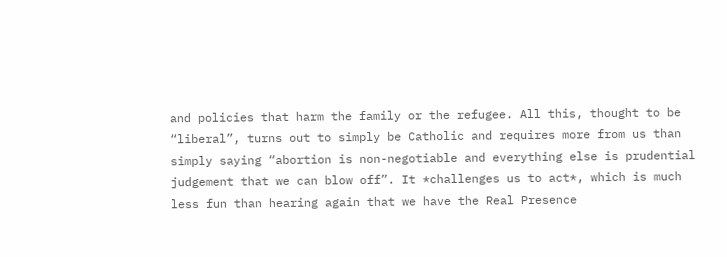and policies that harm the family or the refugee. All this, thought to be “liberal”, turns out to simply be Catholic and requires more from us than simply saying “abortion is non-negotiable and everything else is prudential judgement that we can blow off”. It *challenges us to act*, which is much less fun than hearing again that we have the Real Presence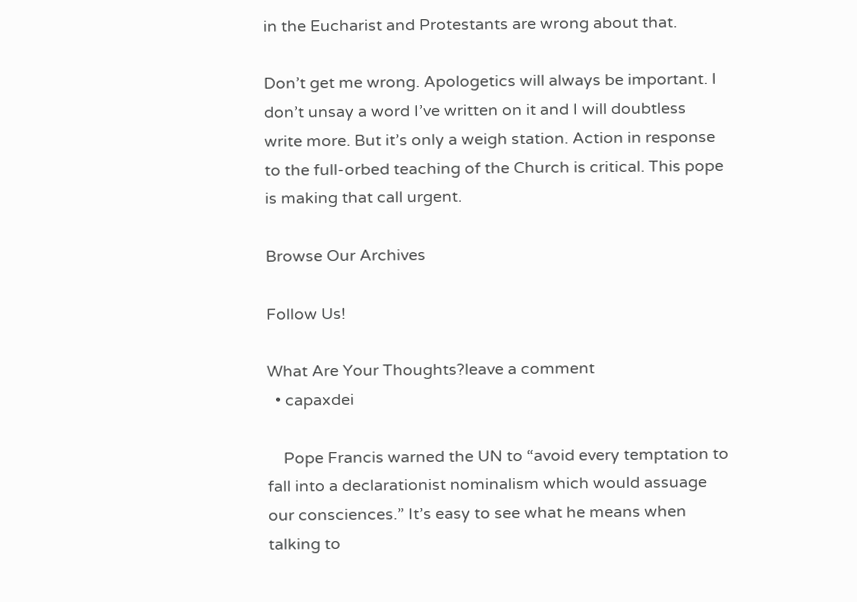in the Eucharist and Protestants are wrong about that.

Don’t get me wrong. Apologetics will always be important. I don’t unsay a word I’ve written on it and I will doubtless write more. But it’s only a weigh station. Action in response to the full-orbed teaching of the Church is critical. This pope is making that call urgent.

Browse Our Archives

Follow Us!

What Are Your Thoughts?leave a comment
  • capaxdei

    Pope Francis warned the UN to “avoid every temptation to fall into a declarationist nominalism which would assuage our consciences.” It’s easy to see what he means when talking to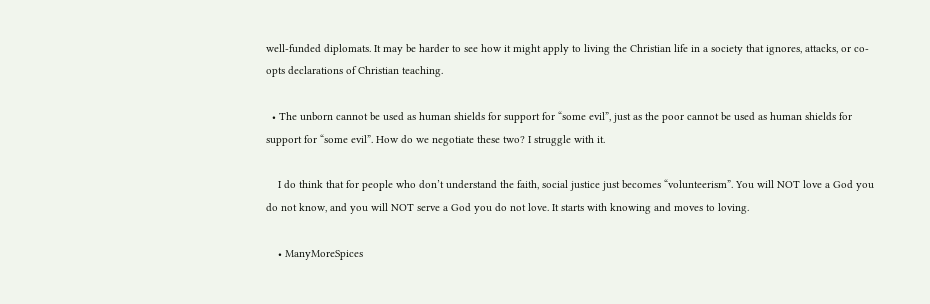well-funded diplomats. It may be harder to see how it might apply to living the Christian life in a society that ignores, attacks, or co-opts declarations of Christian teaching.

  • The unborn cannot be used as human shields for support for “some evil”, just as the poor cannot be used as human shields for support for “some evil”. How do we negotiate these two? I struggle with it.

    I do think that for people who don’t understand the faith, social justice just becomes “volunteerism”. You will NOT love a God you do not know, and you will NOT serve a God you do not love. It starts with knowing and moves to loving.

    • ManyMoreSpices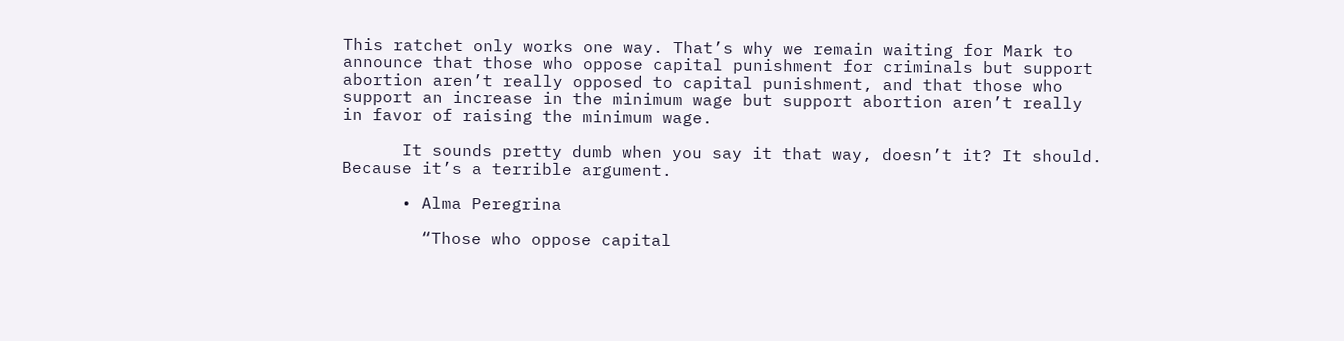This ratchet only works one way. That’s why we remain waiting for Mark to announce that those who oppose capital punishment for criminals but support abortion aren’t really opposed to capital punishment, and that those who support an increase in the minimum wage but support abortion aren’t really in favor of raising the minimum wage.

      It sounds pretty dumb when you say it that way, doesn’t it? It should. Because it’s a terrible argument.

      • Alma Peregrina

        “Those who oppose capital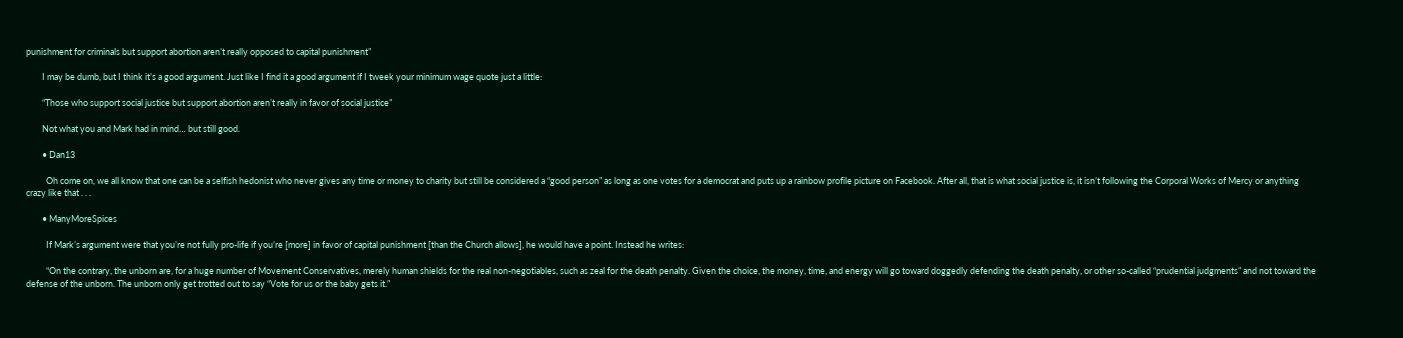punishment for criminals but support abortion aren’t really opposed to capital punishment”

        I may be dumb, but I think it’s a good argument. Just like I find it a good argument if I tweek your minimum wage quote just a little:

        “Those who support social justice but support abortion aren’t really in favor of social justice”

        Not what you and Mark had in mind… but still good.

        • Dan13

          Oh come on, we all know that one can be a selfish hedonist who never gives any time or money to charity but still be considered a “good person” as long as one votes for a democrat and puts up a rainbow profile picture on Facebook. After all, that is what social justice is, it isn’t following the Corporal Works of Mercy or anything crazy like that . . .

        • ManyMoreSpices

          If Mark’s argument were that you’re not fully pro-life if you’re [more] in favor of capital punishment [than the Church allows], he would have a point. Instead he writes:

          “On the contrary, the unborn are, for a huge number of Movement Conservatives, merely human shields for the real non-negotiables, such as zeal for the death penalty. Given the choice, the money, time, and energy will go toward doggedly defending the death penalty, or other so-called “prudential judgments” and not toward the defense of the unborn. The unborn only get trotted out to say “Vote for us or the baby gets it.”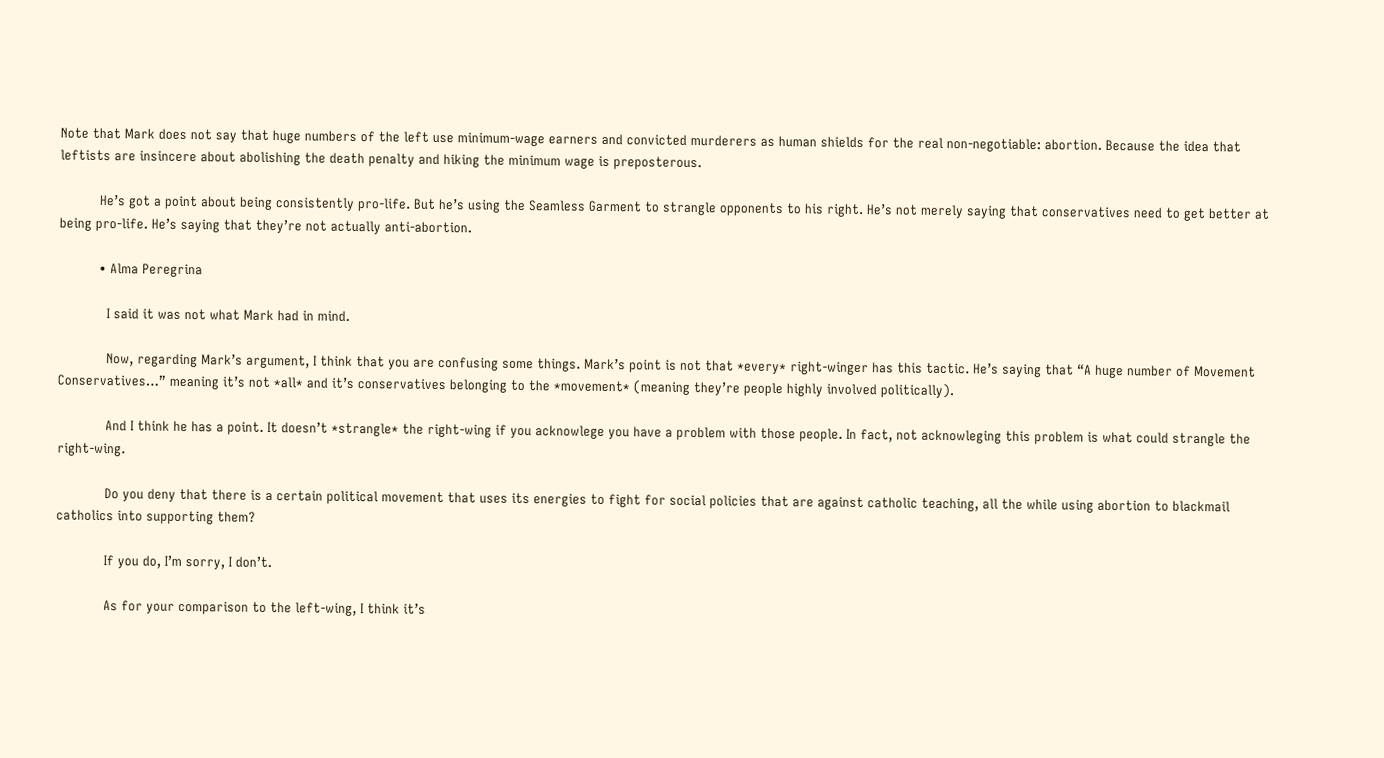Note that Mark does not say that huge numbers of the left use minimum-wage earners and convicted murderers as human shields for the real non-negotiable: abortion. Because the idea that leftists are insincere about abolishing the death penalty and hiking the minimum wage is preposterous.

          He’s got a point about being consistently pro-life. But he’s using the Seamless Garment to strangle opponents to his right. He’s not merely saying that conservatives need to get better at being pro-life. He’s saying that they’re not actually anti-abortion.

          • Alma Peregrina

            I said it was not what Mark had in mind.

            Now, regarding Mark’s argument, I think that you are confusing some things. Mark’s point is not that *every* right-winger has this tactic. He’s saying that “A huge number of Movement Conservatives…” meaning it’s not *all* and it’s conservatives belonging to the *movement* (meaning they’re people highly involved politically).

            And I think he has a point. It doesn’t *strangle* the right-wing if you acknowlege you have a problem with those people. In fact, not acknowleging this problem is what could strangle the right-wing.

            Do you deny that there is a certain political movement that uses its energies to fight for social policies that are against catholic teaching, all the while using abortion to blackmail catholics into supporting them?

            If you do, I’m sorry, I don’t.

            As for your comparison to the left-wing, I think it’s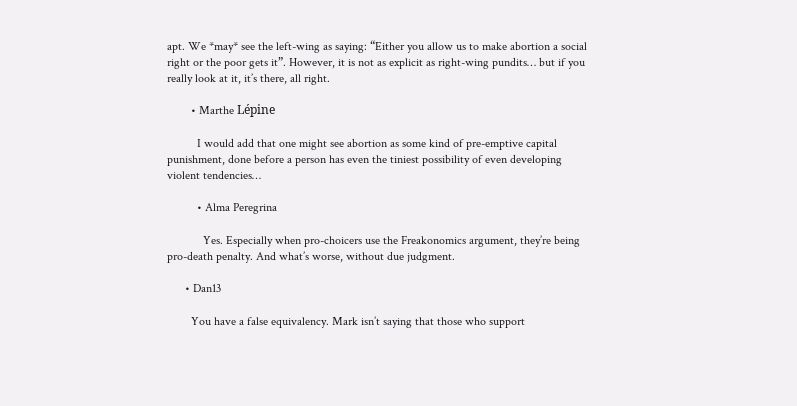apt. We *may* see the left-wing as saying: “Either you allow us to make abortion a social right or the poor gets it”. However, it is not as explicit as right-wing pundits… but if you really look at it, it’s there, all right.

        • Marthe Lépine

          I would add that one might see abortion as some kind of pre-emptive capital punishment, done before a person has even the tiniest possibility of even developing violent tendencies…

          • Alma Peregrina

            Yes. Especially when pro-choicers use the Freakonomics argument, they’re being pro-death penalty. And what’s worse, without due judgment.

      • Dan13

        You have a false equivalency. Mark isn’t saying that those who support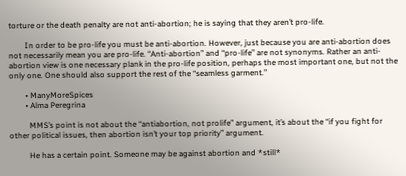torture or the death penalty are not anti-abortion; he is saying that they aren’t pro-life.

        In order to be pro-life you must be anti-abortion. However, just because you are anti-abortion does not necessarily mean you are pro-life. “Anti-abortion” and “pro-life” are not synonyms. Rather an anti-abortion view is one necessary plank in the pro-life position, perhaps the most important one, but not the only one. One should also support the rest of the “seamless garment.”

        • ManyMoreSpices
        • Alma Peregrina

          MMS’s point is not about the “antiabortion, not prolife” argument, it’s about the “if you fight for other political issues, then abortion isn’t your top priority” argument.

          He has a certain point. Someone may be against abortion and *still*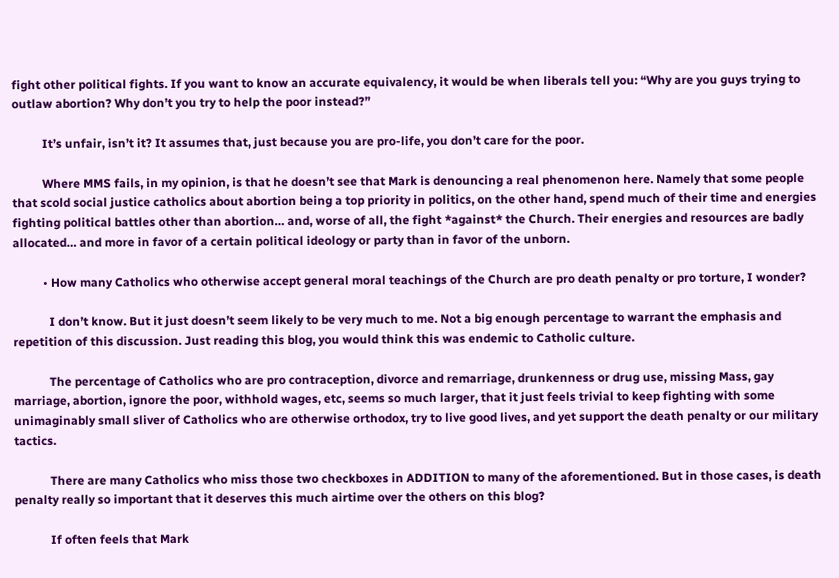fight other political fights. If you want to know an accurate equivalency, it would be when liberals tell you: “Why are you guys trying to outlaw abortion? Why don’t you try to help the poor instead?”

          It’s unfair, isn’t it? It assumes that, just because you are pro-life, you don’t care for the poor.

          Where MMS fails, in my opinion, is that he doesn’t see that Mark is denouncing a real phenomenon here. Namely that some people that scold social justice catholics about abortion being a top priority in politics, on the other hand, spend much of their time and energies fighting political battles other than abortion… and, worse of all, the fight *against* the Church. Their energies and resources are badly allocated… and more in favor of a certain political ideology or party than in favor of the unborn.

          • How many Catholics who otherwise accept general moral teachings of the Church are pro death penalty or pro torture, I wonder?

            I don’t know. But it just doesn’t seem likely to be very much to me. Not a big enough percentage to warrant the emphasis and repetition of this discussion. Just reading this blog, you would think this was endemic to Catholic culture.

            The percentage of Catholics who are pro contraception, divorce and remarriage, drunkenness or drug use, missing Mass, gay marriage, abortion, ignore the poor, withhold wages, etc, seems so much larger, that it just feels trivial to keep fighting with some unimaginably small sliver of Catholics who are otherwise orthodox, try to live good lives, and yet support the death penalty or our military tactics.

            There are many Catholics who miss those two checkboxes in ADDITION to many of the aforementioned. But in those cases, is death penalty really so important that it deserves this much airtime over the others on this blog?

            If often feels that Mark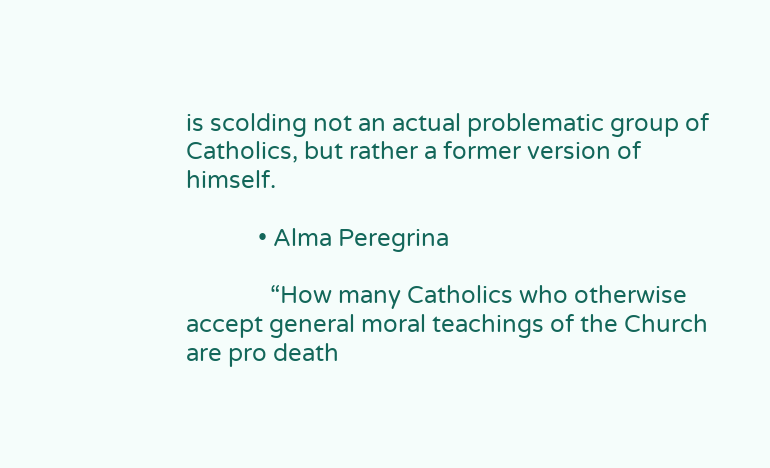is scolding not an actual problematic group of Catholics, but rather a former version of himself.

            • Alma Peregrina

              “How many Catholics who otherwise accept general moral teachings of the Church are pro death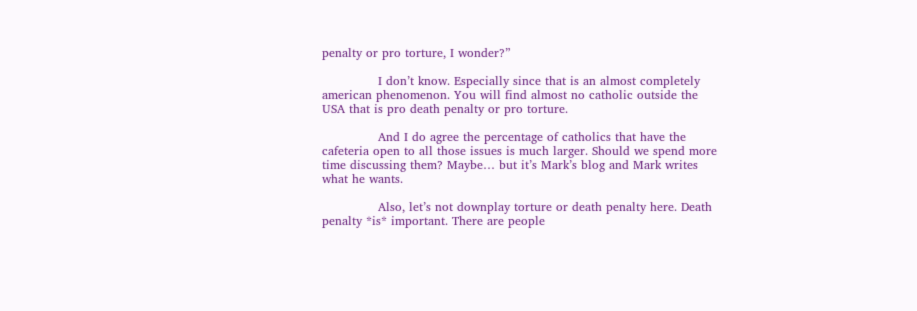penalty or pro torture, I wonder?”

              I don’t know. Especially since that is an almost completely american phenomenon. You will find almost no catholic outside the USA that is pro death penalty or pro torture.

              And I do agree the percentage of catholics that have the cafeteria open to all those issues is much larger. Should we spend more time discussing them? Maybe… but it’s Mark’s blog and Mark writes what he wants.

              Also, let’s not downplay torture or death penalty here. Death penalty *is* important. There are people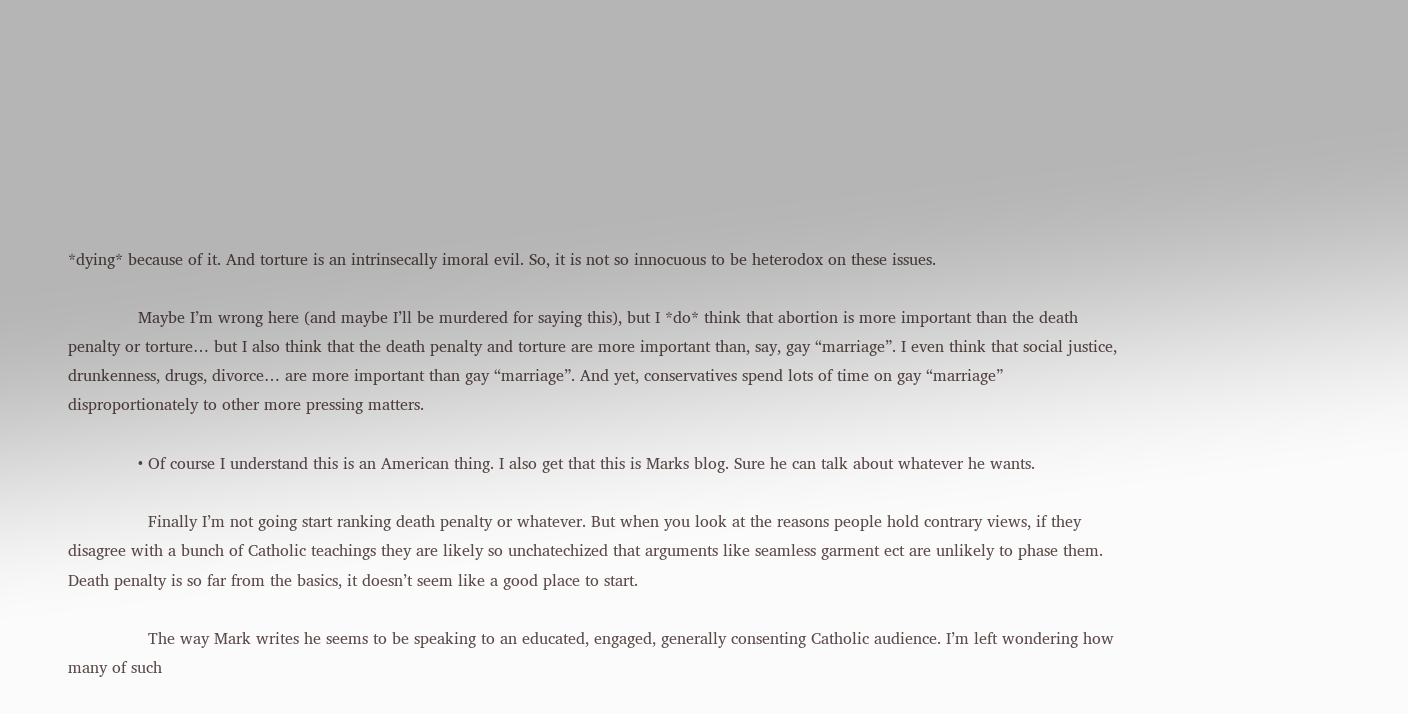*dying* because of it. And torture is an intrinsecally imoral evil. So, it is not so innocuous to be heterodox on these issues.

              Maybe I’m wrong here (and maybe I’ll be murdered for saying this), but I *do* think that abortion is more important than the death penalty or torture… but I also think that the death penalty and torture are more important than, say, gay “marriage”. I even think that social justice, drunkenness, drugs, divorce… are more important than gay “marriage”. And yet, conservatives spend lots of time on gay “marriage” disproportionately to other more pressing matters.

              • Of course I understand this is an American thing. I also get that this is Marks blog. Sure he can talk about whatever he wants.

                Finally I’m not going start ranking death penalty or whatever. But when you look at the reasons people hold contrary views, if they disagree with a bunch of Catholic teachings they are likely so unchatechized that arguments like seamless garment ect are unlikely to phase them. Death penalty is so far from the basics, it doesn’t seem like a good place to start.

                The way Mark writes he seems to be speaking to an educated, engaged, generally consenting Catholic audience. I’m left wondering how many of such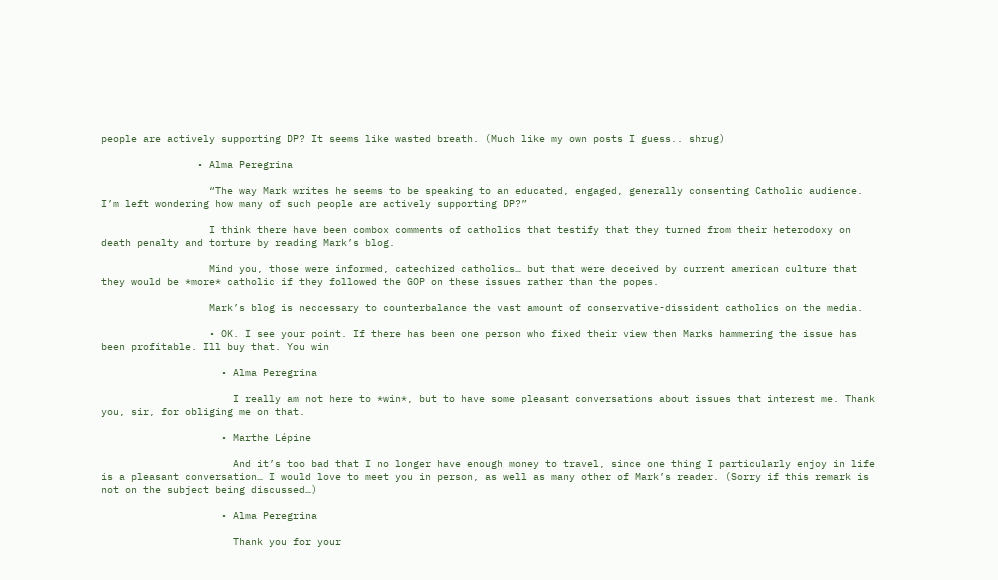people are actively supporting DP? It seems like wasted breath. (Much like my own posts I guess.. shrug)

                • Alma Peregrina

                  “The way Mark writes he seems to be speaking to an educated, engaged, generally consenting Catholic audience. I’m left wondering how many of such people are actively supporting DP?”

                  I think there have been combox comments of catholics that testify that they turned from their heterodoxy on death penalty and torture by reading Mark’s blog.

                  Mind you, those were informed, catechized catholics… but that were deceived by current american culture that they would be *more* catholic if they followed the GOP on these issues rather than the popes.

                  Mark’s blog is neccessary to counterbalance the vast amount of conservative-dissident catholics on the media.

                  • OK. I see your point. If there has been one person who fixed their view then Marks hammering the issue has been profitable. Ill buy that. You win

                    • Alma Peregrina

                      I really am not here to *win*, but to have some pleasant conversations about issues that interest me. Thank you, sir, for obliging me on that.

                    • Marthe Lépine

                      And it’s too bad that I no longer have enough money to travel, since one thing I particularly enjoy in life is a pleasant conversation… I would love to meet you in person, as well as many other of Mark’s reader. (Sorry if this remark is not on the subject being discussed…)

                    • Alma Peregrina

                      Thank you for your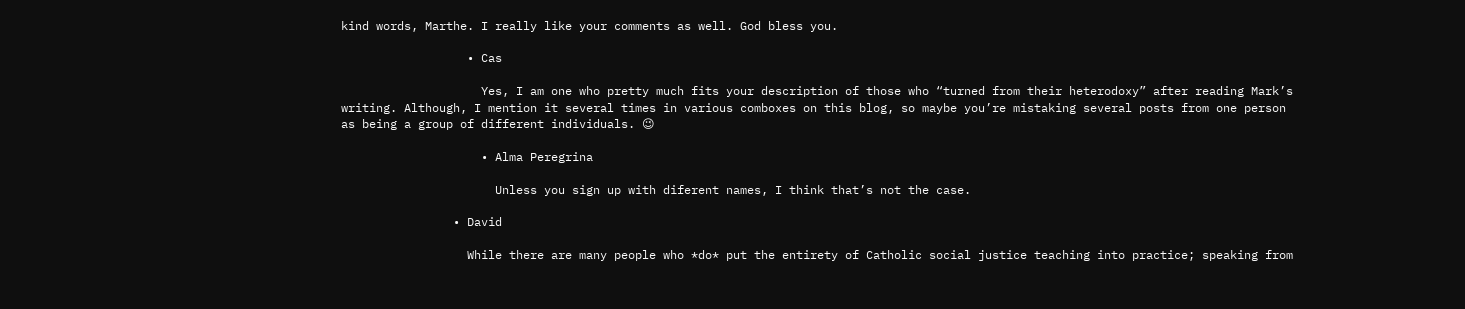kind words, Marthe. I really like your comments as well. God bless you.

                  • Cas

                    Yes, I am one who pretty much fits your description of those who “turned from their heterodoxy” after reading Mark’s writing. Although, I mention it several times in various comboxes on this blog, so maybe you’re mistaking several posts from one person as being a group of different individuals. 😉

                    • Alma Peregrina

                      Unless you sign up with diferent names, I think that’s not the case.

                • David

                  While there are many people who *do* put the entirety of Catholic social justice teaching into practice; speaking from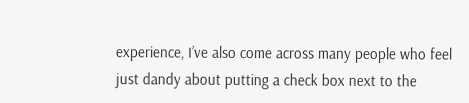experience, I’ve also come across many people who feel just dandy about putting a check box next to the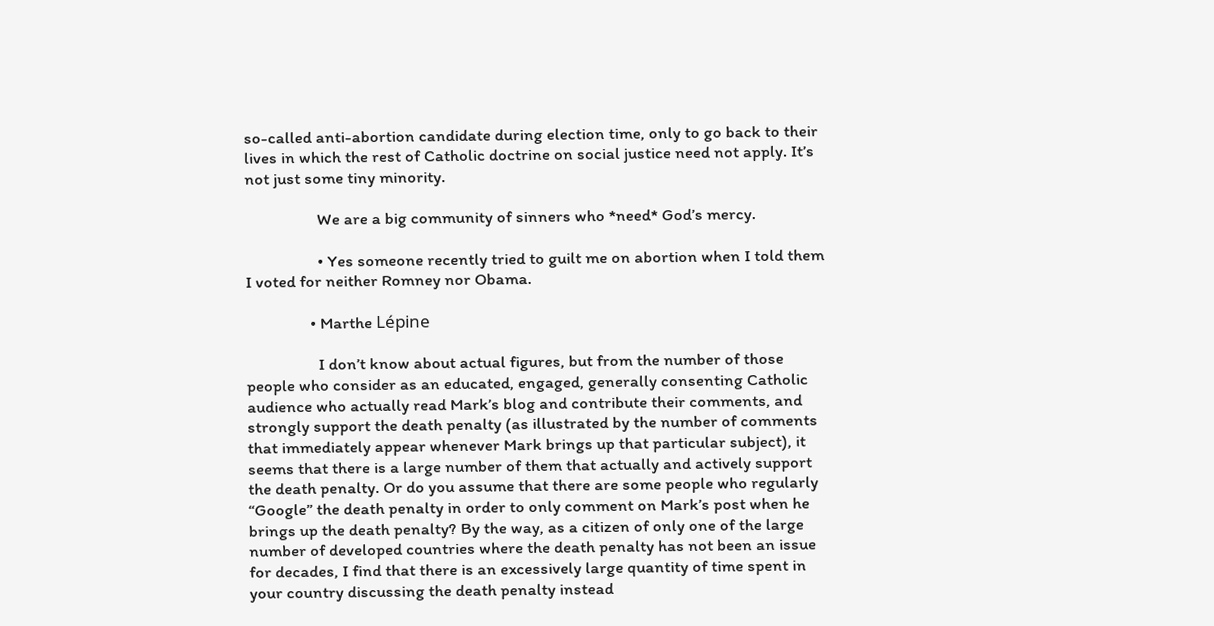so-called anti-abortion candidate during election time, only to go back to their lives in which the rest of Catholic doctrine on social justice need not apply. It’s not just some tiny minority.

                  We are a big community of sinners who *need* God’s mercy.

                  • Yes someone recently tried to guilt me on abortion when I told them I voted for neither Romney nor Obama.

                • Marthe Lépine

                  I don’t know about actual figures, but from the number of those people who consider as an educated, engaged, generally consenting Catholic audience who actually read Mark’s blog and contribute their comments, and strongly support the death penalty (as illustrated by the number of comments that immediately appear whenever Mark brings up that particular subject), it seems that there is a large number of them that actually and actively support the death penalty. Or do you assume that there are some people who regularly “Google” the death penalty in order to only comment on Mark’s post when he brings up the death penalty? By the way, as a citizen of only one of the large number of developed countries where the death penalty has not been an issue for decades, I find that there is an excessively large quantity of time spent in your country discussing the death penalty instead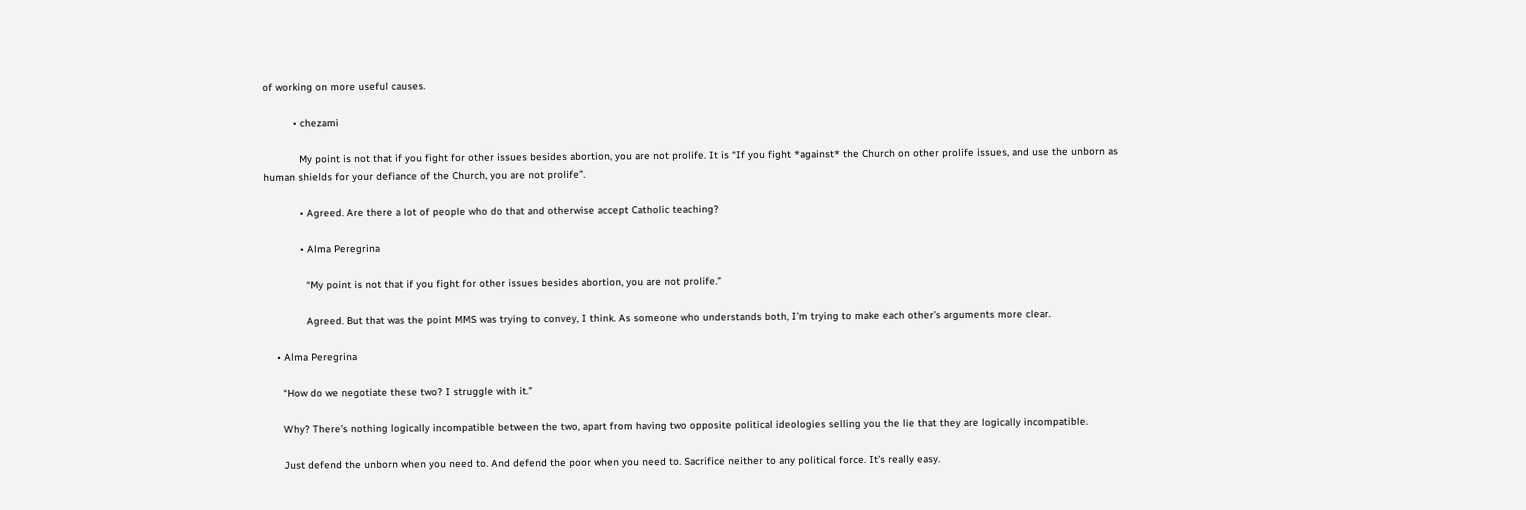of working on more useful causes.

          • chezami

            My point is not that if you fight for other issues besides abortion, you are not prolife. It is “If you fight *against* the Church on other prolife issues, and use the unborn as human shields for your defiance of the Church, you are not prolife”.

            • Agreed. Are there a lot of people who do that and otherwise accept Catholic teaching?

            • Alma Peregrina

              “My point is not that if you fight for other issues besides abortion, you are not prolife.”

              Agreed. But that was the point MMS was trying to convey, I think. As someone who understands both, I’m trying to make each other’s arguments more clear.

    • Alma Peregrina

      “How do we negotiate these two? I struggle with it.”

      Why? There’s nothing logically incompatible between the two, apart from having two opposite political ideologies selling you the lie that they are logically incompatible.

      Just defend the unborn when you need to. And defend the poor when you need to. Sacrifice neither to any political force. It’s really easy.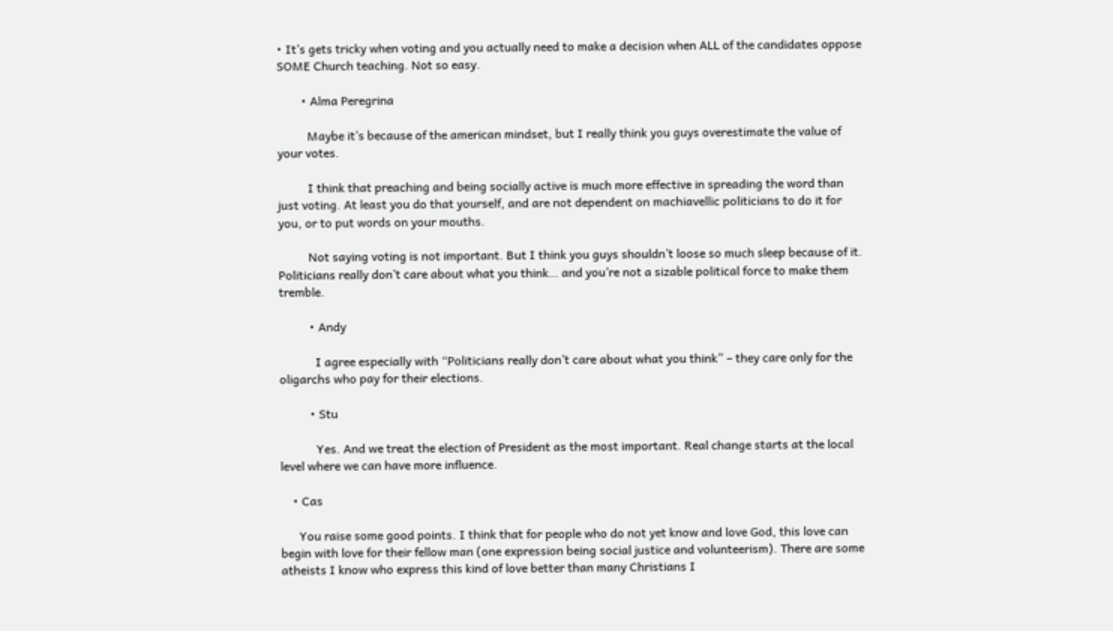• It’s gets tricky when voting and you actually need to make a decision when ALL of the candidates oppose SOME Church teaching. Not so easy.

        • Alma Peregrina

          Maybe it’s because of the american mindset, but I really think you guys overestimate the value of your votes.

          I think that preaching and being socially active is much more effective in spreading the word than just voting. At least you do that yourself, and are not dependent on machiavellic politicians to do it for you, or to put words on your mouths.

          Not saying voting is not important. But I think you guys shouldn’t loose so much sleep because of it. Politicians really don’t care about what you think… and you’re not a sizable political force to make them tremble.

          • Andy

            I agree especially with “Politicians really don’t care about what you think” – they care only for the oligarchs who pay for their elections.

          • Stu

            Yes. And we treat the election of President as the most important. Real change starts at the local level where we can have more influence.

    • Cas

      You raise some good points. I think that for people who do not yet know and love God, this love can begin with love for their fellow man (one expression being social justice and volunteerism). There are some atheists I know who express this kind of love better than many Christians I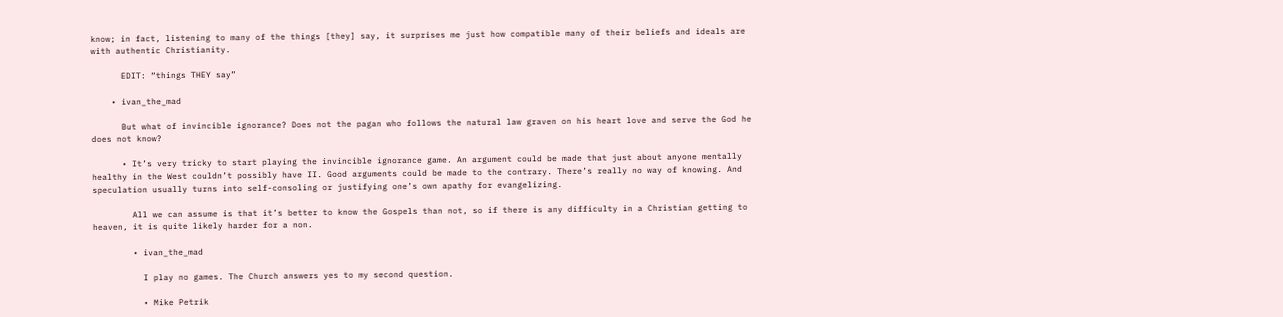know; in fact, listening to many of the things [they] say, it surprises me just how compatible many of their beliefs and ideals are with authentic Christianity.

      EDIT: “things THEY say”

    • ivan_the_mad

      But what of invincible ignorance? Does not the pagan who follows the natural law graven on his heart love and serve the God he does not know?

      • It’s very tricky to start playing the invincible ignorance game. An argument could be made that just about anyone mentally healthy in the West couldn’t possibly have II. Good arguments could be made to the contrary. There’s really no way of knowing. And speculation usually turns into self-consoling or justifying one’s own apathy for evangelizing.

        All we can assume is that it’s better to know the Gospels than not, so if there is any difficulty in a Christian getting to heaven, it is quite likely harder for a non.

        • ivan_the_mad

          I play no games. The Church answers yes to my second question.

          • Mike Petrik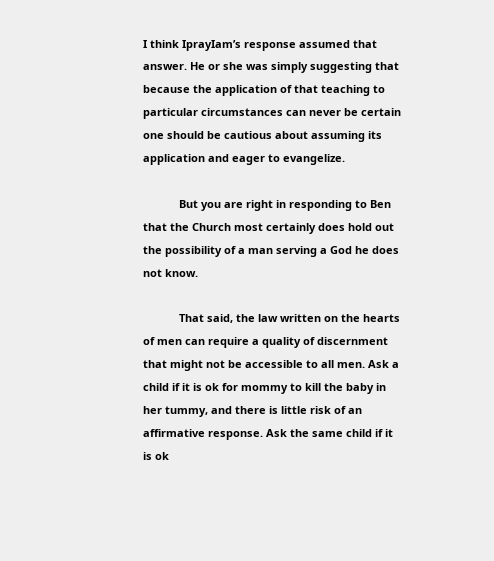I think IprayIam’s response assumed that answer. He or she was simply suggesting that because the application of that teaching to particular circumstances can never be certain one should be cautious about assuming its application and eager to evangelize.

            But you are right in responding to Ben that the Church most certainly does hold out the possibility of a man serving a God he does not know.

            That said, the law written on the hearts of men can require a quality of discernment that might not be accessible to all men. Ask a child if it is ok for mommy to kill the baby in her tummy, and there is little risk of an affirmative response. Ask the same child if it is ok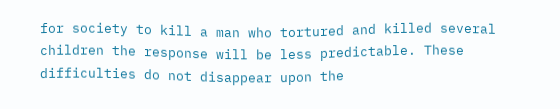for society to kill a man who tortured and killed several children the response will be less predictable. These difficulties do not disappear upon the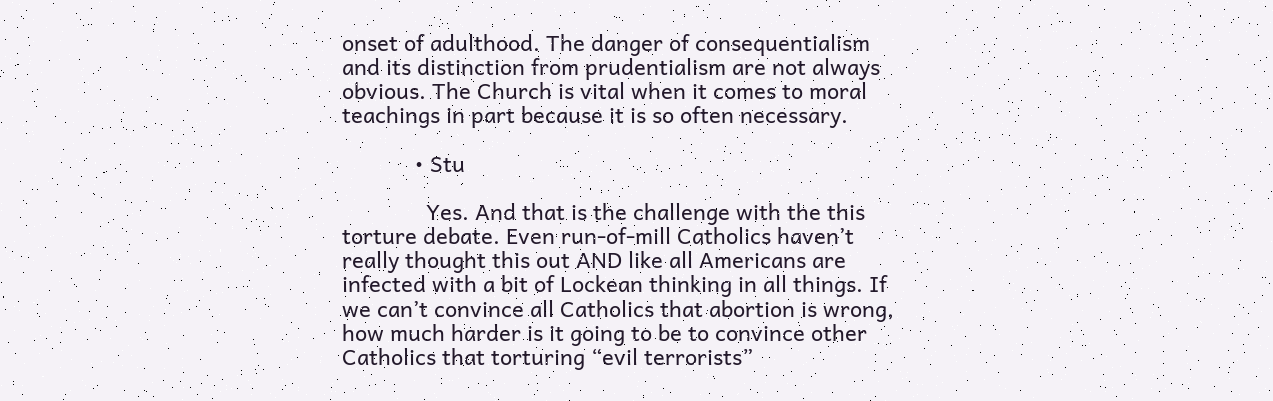onset of adulthood. The danger of consequentialism and its distinction from prudentialism are not always obvious. The Church is vital when it comes to moral teachings in part because it is so often necessary.

            • Stu

              Yes. And that is the challenge with the this torture debate. Even run-of-mill Catholics haven’t really thought this out AND like all Americans are infected with a bit of Lockean thinking in all things. If we can’t convince all Catholics that abortion is wrong, how much harder is it going to be to convince other Catholics that torturing “evil terrorists”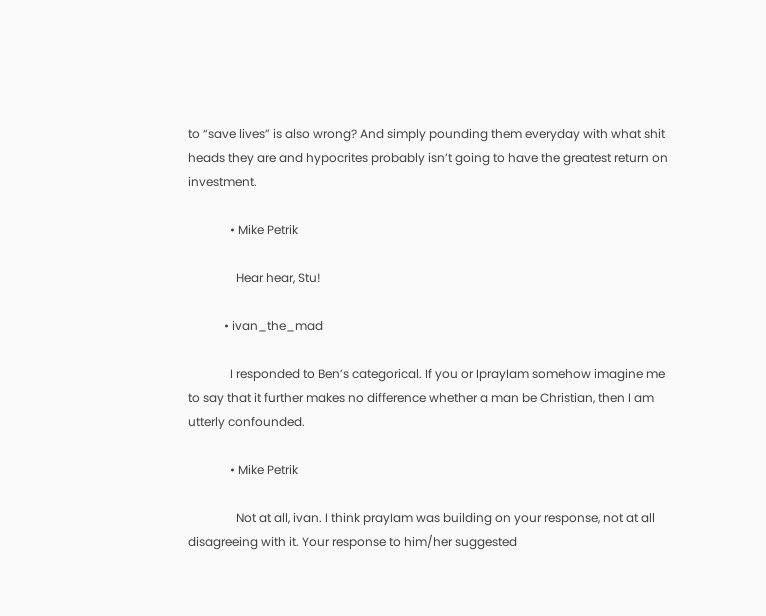to “save lives” is also wrong? And simply pounding them everyday with what shit heads they are and hypocrites probably isn’t going to have the greatest return on investment.

              • Mike Petrik

                Hear hear, Stu!

            • ivan_the_mad

              I responded to Ben’s categorical. If you or IprayIam somehow imagine me to say that it further makes no difference whether a man be Christian, then I am utterly confounded.

              • Mike Petrik

                Not at all, ivan. I think prayIam was building on your response, not at all disagreeing with it. Your response to him/her suggested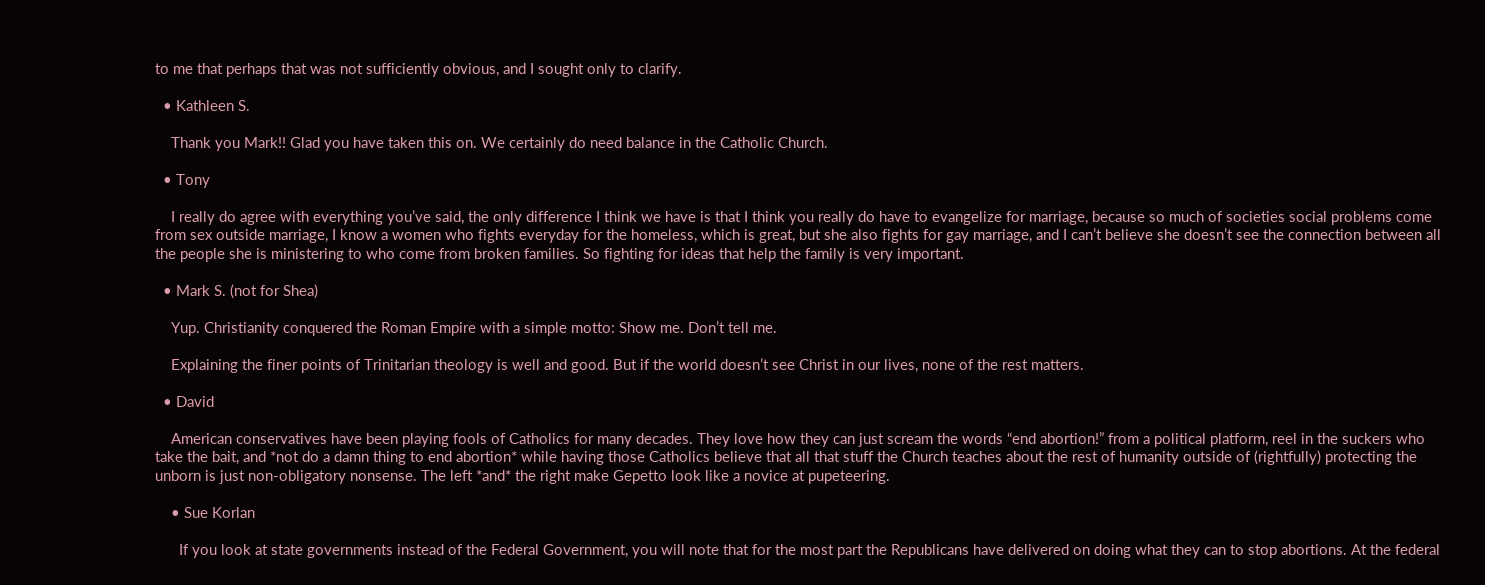to me that perhaps that was not sufficiently obvious, and I sought only to clarify.

  • Kathleen S.

    Thank you Mark!! Glad you have taken this on. We certainly do need balance in the Catholic Church.

  • Tony

    I really do agree with everything you’ve said, the only difference I think we have is that I think you really do have to evangelize for marriage, because so much of societies social problems come from sex outside marriage, I know a women who fights everyday for the homeless, which is great, but she also fights for gay marriage, and I can’t believe she doesn’t see the connection between all the people she is ministering to who come from broken families. So fighting for ideas that help the family is very important.

  • Mark S. (not for Shea)

    Yup. Christianity conquered the Roman Empire with a simple motto: Show me. Don’t tell me.

    Explaining the finer points of Trinitarian theology is well and good. But if the world doesn’t see Christ in our lives, none of the rest matters.

  • David

    American conservatives have been playing fools of Catholics for many decades. They love how they can just scream the words “end abortion!” from a political platform, reel in the suckers who take the bait, and *not do a damn thing to end abortion* while having those Catholics believe that all that stuff the Church teaches about the rest of humanity outside of (rightfully) protecting the unborn is just non-obligatory nonsense. The left *and* the right make Gepetto look like a novice at pupeteering.

    • Sue Korlan

      If you look at state governments instead of the Federal Government, you will note that for the most part the Republicans have delivered on doing what they can to stop abortions. At the federal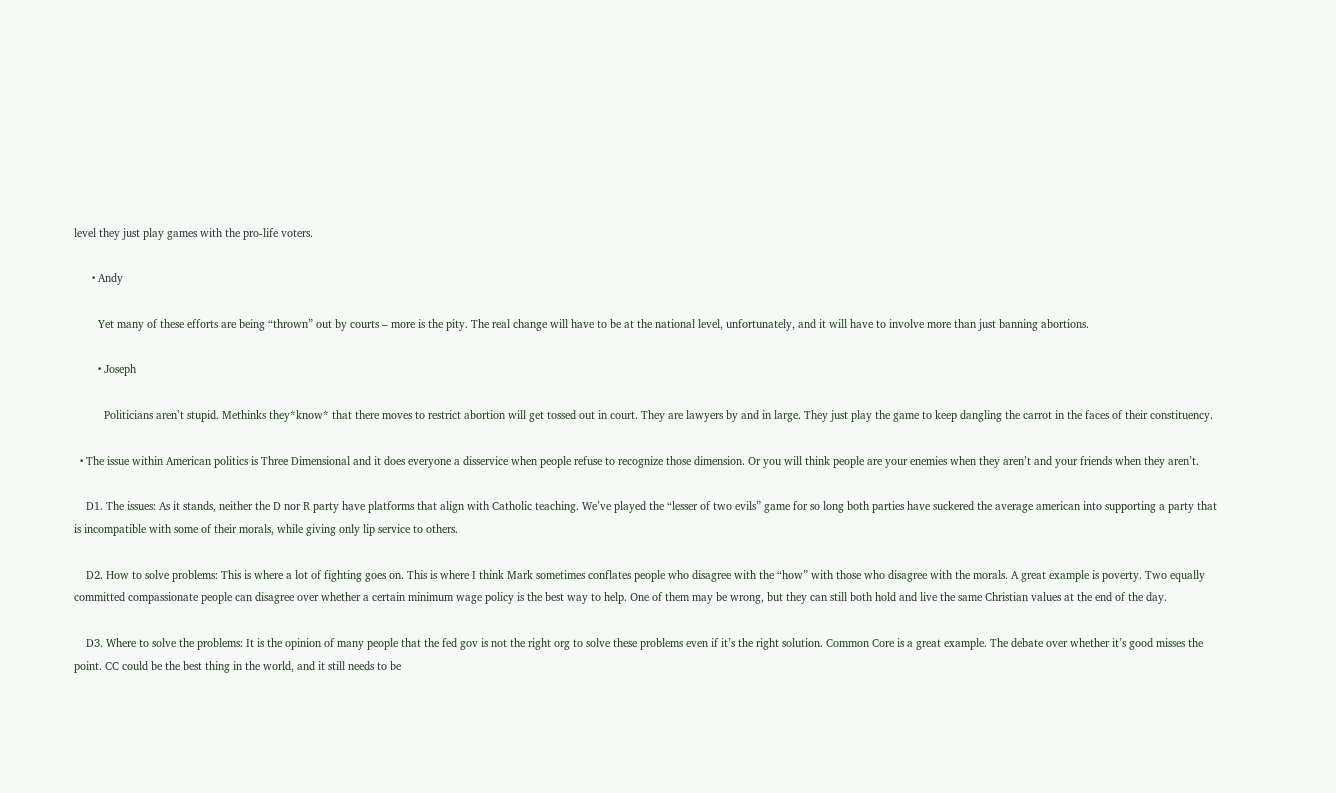level they just play games with the pro-life voters.

      • Andy

        Yet many of these efforts are being “thrown” out by courts – more is the pity. The real change will have to be at the national level, unfortunately, and it will have to involve more than just banning abortions.

        • Joseph

          Politicians aren’t stupid. Methinks they*know* that there moves to restrict abortion will get tossed out in court. They are lawyers by and in large. They just play the game to keep dangling the carrot in the faces of their constituency.

  • The issue within American politics is Three Dimensional and it does everyone a disservice when people refuse to recognize those dimension. Or you will think people are your enemies when they aren’t and your friends when they aren’t.

    D1. The issues: As it stands, neither the D nor R party have platforms that align with Catholic teaching. We’ve played the “lesser of two evils” game for so long both parties have suckered the average american into supporting a party that is incompatible with some of their morals, while giving only lip service to others.

    D2. How to solve problems: This is where a lot of fighting goes on. This is where I think Mark sometimes conflates people who disagree with the “how” with those who disagree with the morals. A great example is poverty. Two equally committed compassionate people can disagree over whether a certain minimum wage policy is the best way to help. One of them may be wrong, but they can still both hold and live the same Christian values at the end of the day.

    D3. Where to solve the problems: It is the opinion of many people that the fed gov is not the right org to solve these problems even if it’s the right solution. Common Core is a great example. The debate over whether it’s good misses the point. CC could be the best thing in the world, and it still needs to be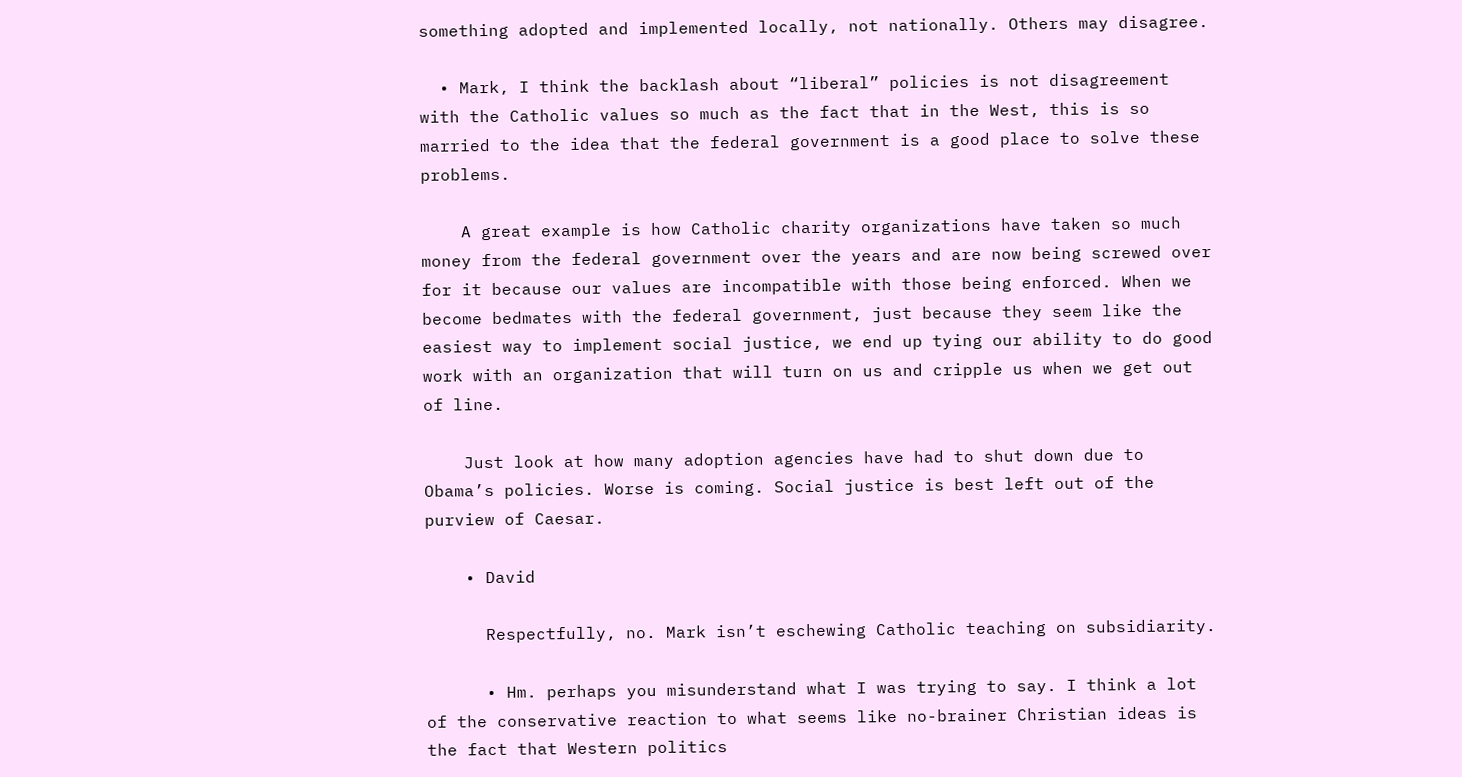something adopted and implemented locally, not nationally. Others may disagree.

  • Mark, I think the backlash about “liberal” policies is not disagreement with the Catholic values so much as the fact that in the West, this is so married to the idea that the federal government is a good place to solve these problems.

    A great example is how Catholic charity organizations have taken so much money from the federal government over the years and are now being screwed over for it because our values are incompatible with those being enforced. When we become bedmates with the federal government, just because they seem like the easiest way to implement social justice, we end up tying our ability to do good work with an organization that will turn on us and cripple us when we get out of line.

    Just look at how many adoption agencies have had to shut down due to Obama’s policies. Worse is coming. Social justice is best left out of the purview of Caesar.

    • David

      Respectfully, no. Mark isn’t eschewing Catholic teaching on subsidiarity.

      • Hm. perhaps you misunderstand what I was trying to say. I think a lot of the conservative reaction to what seems like no-brainer Christian ideas is the fact that Western politics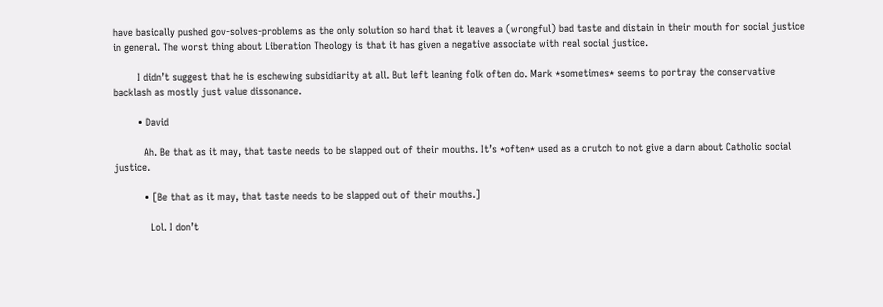have basically pushed gov-solves-problems as the only solution so hard that it leaves a (wrongful) bad taste and distain in their mouth for social justice in general. The worst thing about Liberation Theology is that it has given a negative associate with real social justice.

        I didn’t suggest that he is eschewing subsidiarity at all. But left leaning folk often do. Mark *sometimes* seems to portray the conservative backlash as mostly just value dissonance.

        • David

          Ah. Be that as it may, that taste needs to be slapped out of their mouths. It’s *often* used as a crutch to not give a darn about Catholic social justice.

          • [Be that as it may, that taste needs to be slapped out of their mouths.]

            Lol. I don’t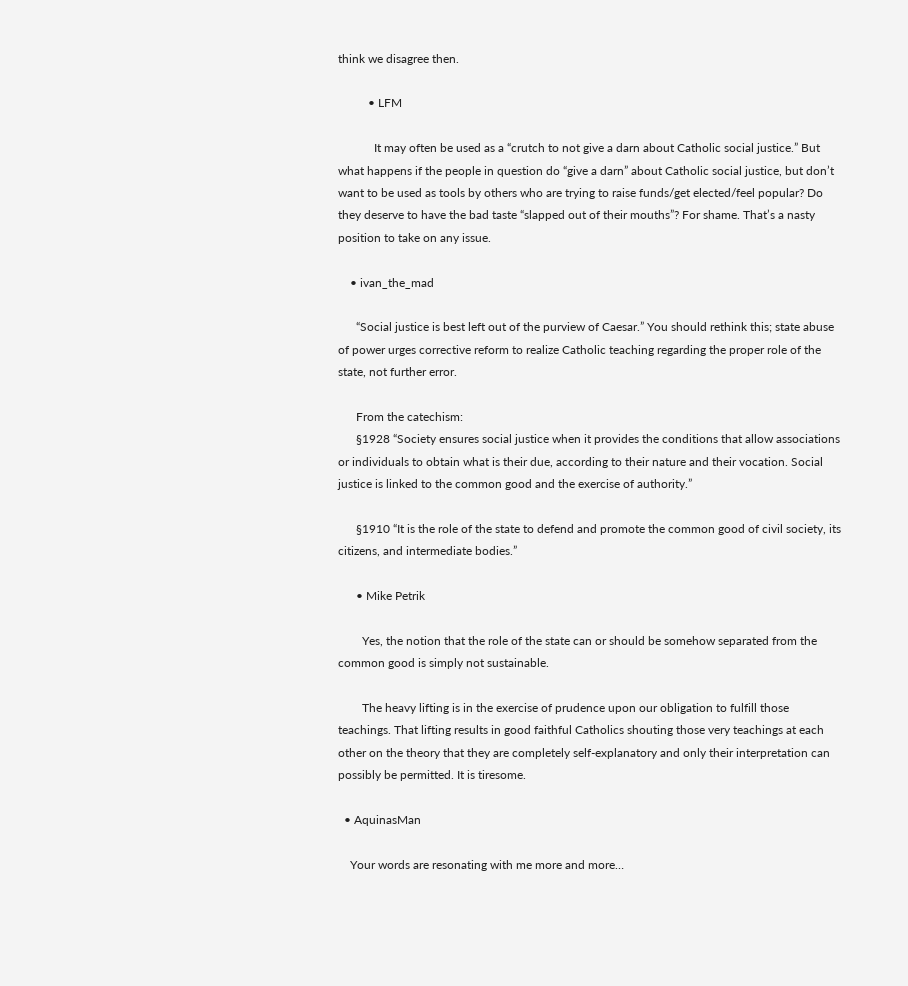think we disagree then.

          • LFM

            It may often be used as a “crutch to not give a darn about Catholic social justice.” But what happens if the people in question do “give a darn” about Catholic social justice, but don’t want to be used as tools by others who are trying to raise funds/get elected/feel popular? Do they deserve to have the bad taste “slapped out of their mouths”? For shame. That’s a nasty position to take on any issue.

    • ivan_the_mad

      “Social justice is best left out of the purview of Caesar.” You should rethink this; state abuse of power urges corrective reform to realize Catholic teaching regarding the proper role of the state, not further error.

      From the catechism:
      §1928 “Society ensures social justice when it provides the conditions that allow associations or individuals to obtain what is their due, according to their nature and their vocation. Social justice is linked to the common good and the exercise of authority.”

      §1910 “It is the role of the state to defend and promote the common good of civil society, its citizens, and intermediate bodies.”

      • Mike Petrik

        Yes, the notion that the role of the state can or should be somehow separated from the common good is simply not sustainable.

        The heavy lifting is in the exercise of prudence upon our obligation to fulfill those teachings. That lifting results in good faithful Catholics shouting those very teachings at each other on the theory that they are completely self-explanatory and only their interpretation can possibly be permitted. It is tiresome.

  • AquinasMan

    Your words are resonating with me more and more…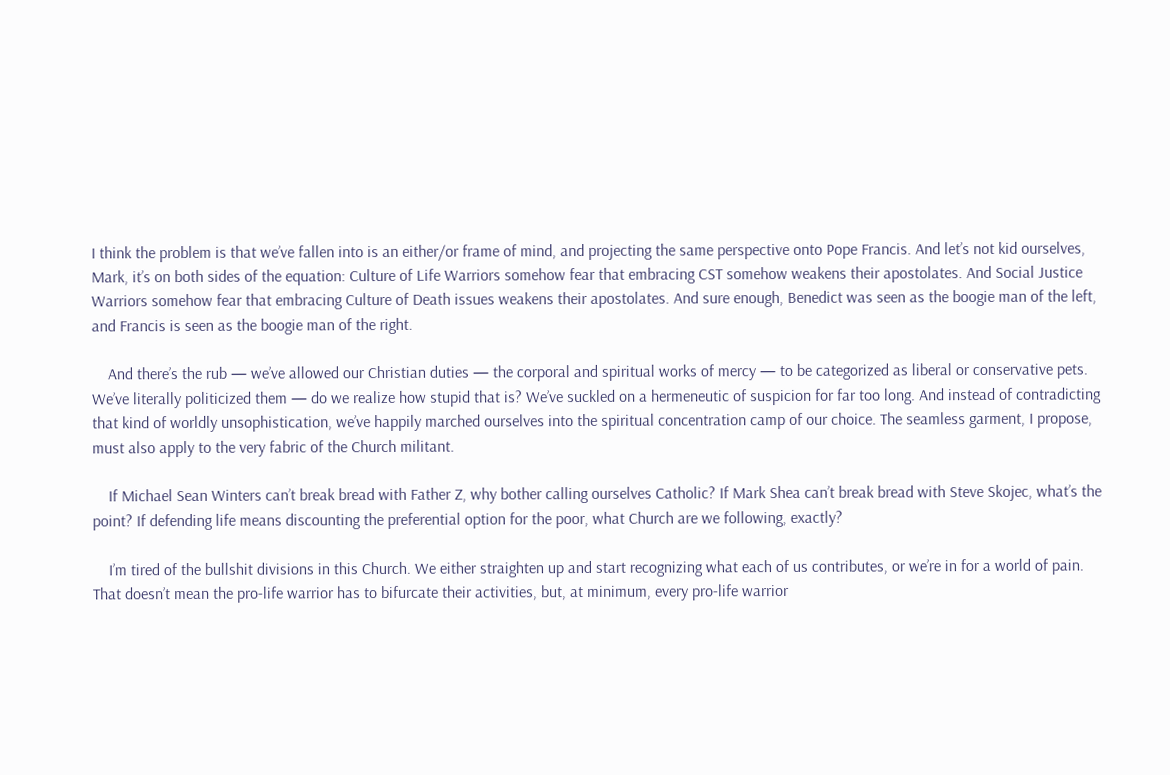I think the problem is that we’ve fallen into is an either/or frame of mind, and projecting the same perspective onto Pope Francis. And let’s not kid ourselves, Mark, it’s on both sides of the equation: Culture of Life Warriors somehow fear that embracing CST somehow weakens their apostolates. And Social Justice Warriors somehow fear that embracing Culture of Death issues weakens their apostolates. And sure enough, Benedict was seen as the boogie man of the left, and Francis is seen as the boogie man of the right.

    And there’s the rub — we’ve allowed our Christian duties — the corporal and spiritual works of mercy — to be categorized as liberal or conservative pets. We’ve literally politicized them — do we realize how stupid that is? We’ve suckled on a hermeneutic of suspicion for far too long. And instead of contradicting that kind of worldly unsophistication, we’ve happily marched ourselves into the spiritual concentration camp of our choice. The seamless garment, I propose, must also apply to the very fabric of the Church militant.

    If Michael Sean Winters can’t break bread with Father Z, why bother calling ourselves Catholic? If Mark Shea can’t break bread with Steve Skojec, what’s the point? If defending life means discounting the preferential option for the poor, what Church are we following, exactly?

    I’m tired of the bullshit divisions in this Church. We either straighten up and start recognizing what each of us contributes, or we’re in for a world of pain. That doesn’t mean the pro-life warrior has to bifurcate their activities, but, at minimum, every pro-life warrior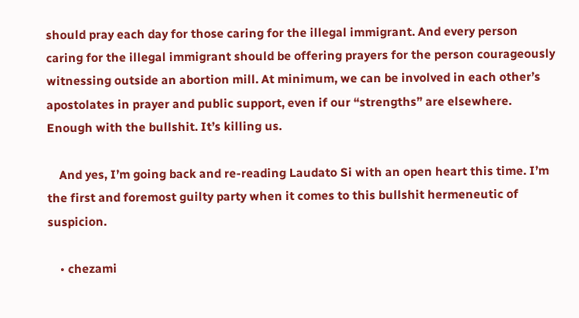should pray each day for those caring for the illegal immigrant. And every person caring for the illegal immigrant should be offering prayers for the person courageously witnessing outside an abortion mill. At minimum, we can be involved in each other’s apostolates in prayer and public support, even if our “strengths” are elsewhere. Enough with the bullshit. It’s killing us.

    And yes, I’m going back and re-reading Laudato Si with an open heart this time. I’m the first and foremost guilty party when it comes to this bullshit hermeneutic of suspicion.

    • chezami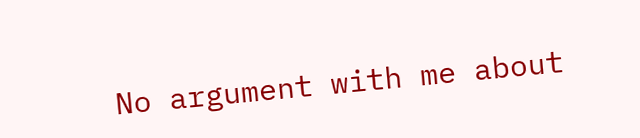No argument with me about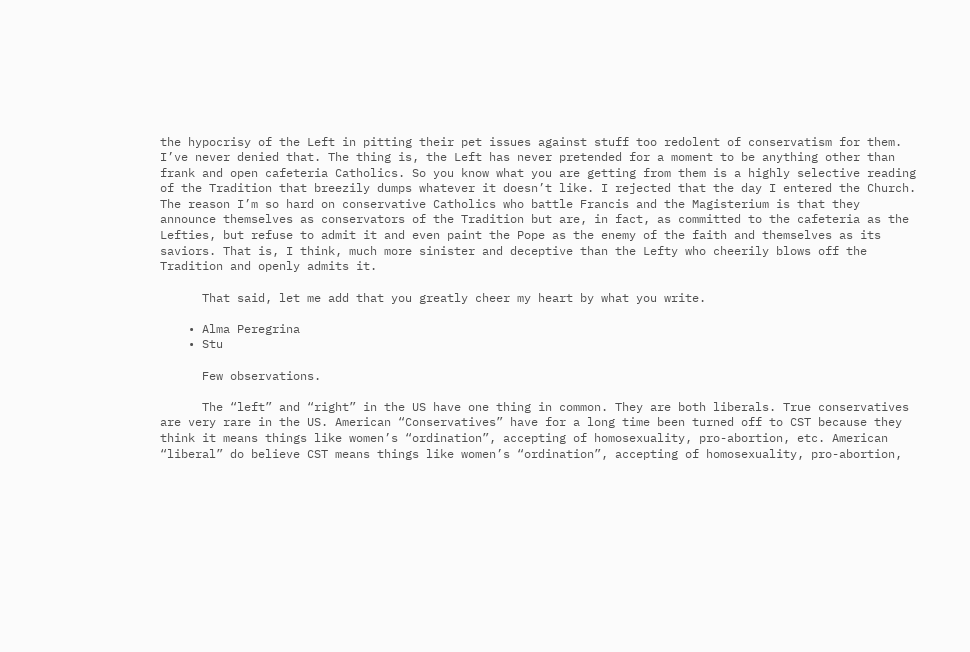the hypocrisy of the Left in pitting their pet issues against stuff too redolent of conservatism for them. I’ve never denied that. The thing is, the Left has never pretended for a moment to be anything other than frank and open cafeteria Catholics. So you know what you are getting from them is a highly selective reading of the Tradition that breezily dumps whatever it doesn’t like. I rejected that the day I entered the Church. The reason I’m so hard on conservative Catholics who battle Francis and the Magisterium is that they announce themselves as conservators of the Tradition but are, in fact, as committed to the cafeteria as the Lefties, but refuse to admit it and even paint the Pope as the enemy of the faith and themselves as its saviors. That is, I think, much more sinister and deceptive than the Lefty who cheerily blows off the Tradition and openly admits it.

      That said, let me add that you greatly cheer my heart by what you write.

    • Alma Peregrina
    • Stu

      Few observations.

      The “left” and “right” in the US have one thing in common. They are both liberals. True conservatives are very rare in the US. American “Conservatives” have for a long time been turned off to CST because they think it means things like women’s “ordination”, accepting of homosexuality, pro-abortion, etc. American “liberal” do believe CST means things like women’s “ordination”, accepting of homosexuality, pro-abortion,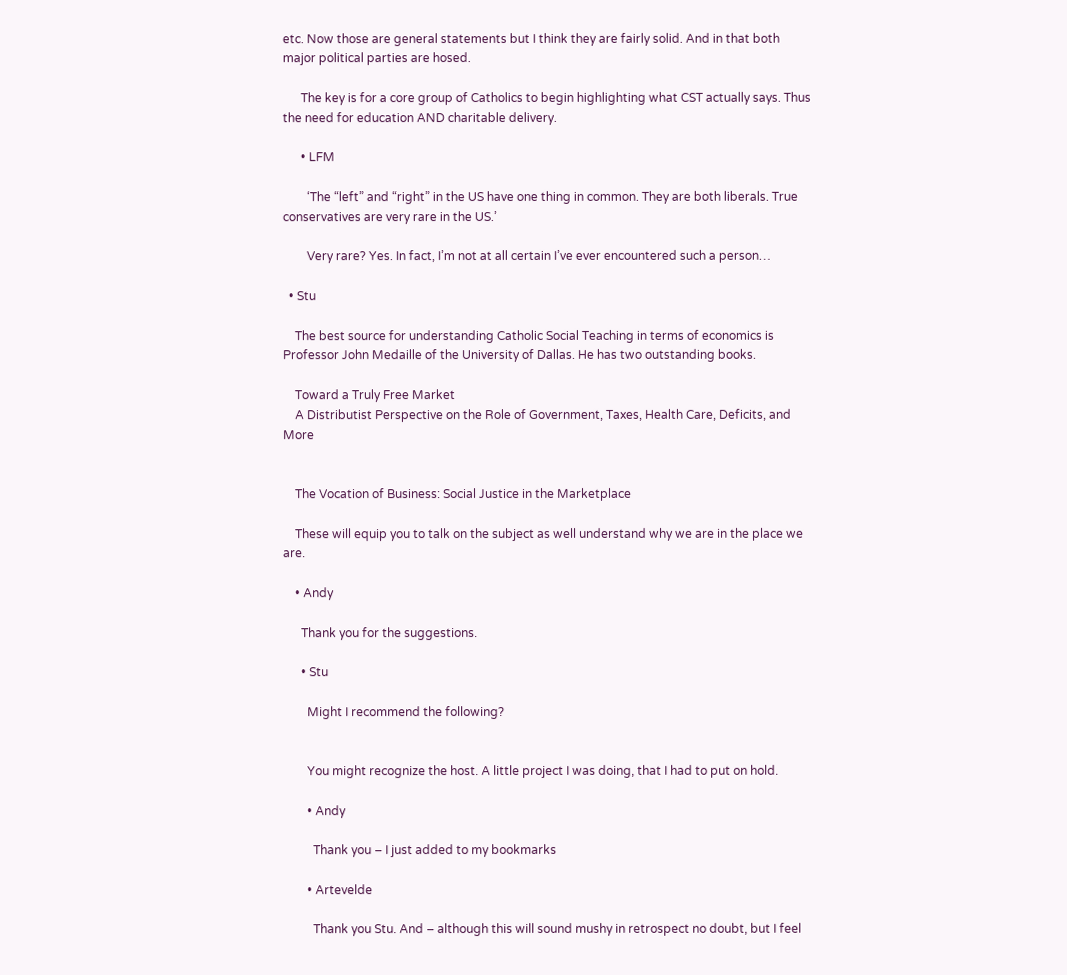etc. Now those are general statements but I think they are fairly solid. And in that both major political parties are hosed.

      The key is for a core group of Catholics to begin highlighting what CST actually says. Thus the need for education AND charitable delivery.

      • LFM

        ‘The “left” and “right” in the US have one thing in common. They are both liberals. True conservatives are very rare in the US.’

        Very rare? Yes. In fact, I’m not at all certain I’ve ever encountered such a person…

  • Stu

    The best source for understanding Catholic Social Teaching in terms of economics is Professor John Medaille of the University of Dallas. He has two outstanding books.

    Toward a Truly Free Market
    A Distributist Perspective on the Role of Government, Taxes, Health Care, Deficits, and More


    The Vocation of Business: Social Justice in the Marketplace

    These will equip you to talk on the subject as well understand why we are in the place we are.

    • Andy

      Thank you for the suggestions.

      • Stu

        Might I recommend the following?


        You might recognize the host. A little project I was doing, that I had to put on hold.

        • Andy

          Thank you – I just added to my bookmarks

        • Artevelde

          Thank you Stu. And – although this will sound mushy in retrospect no doubt, but I feel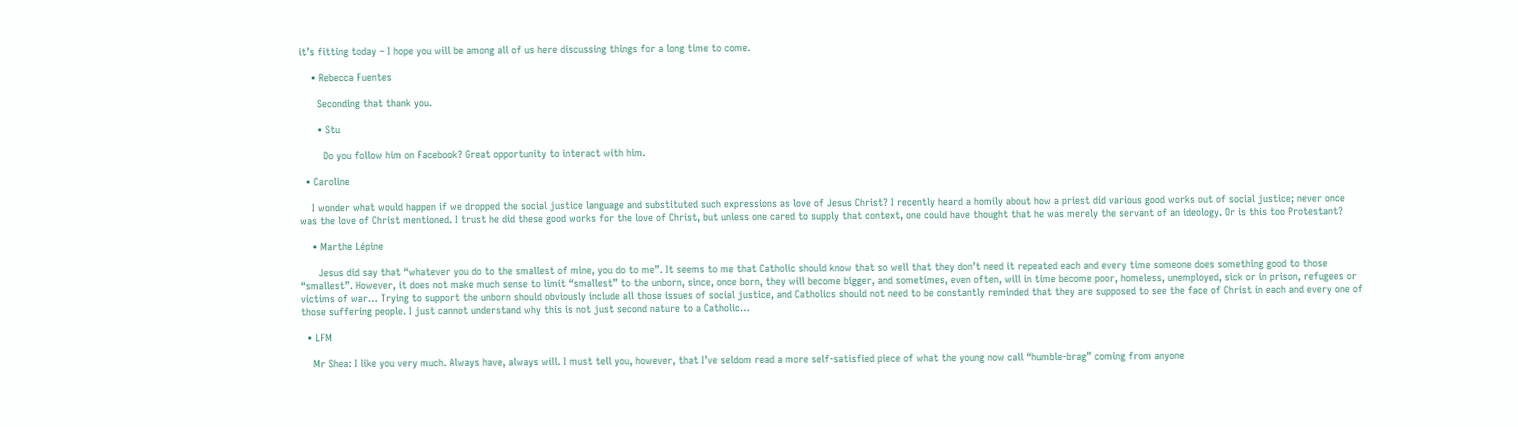it’s fitting today – I hope you will be among all of us here discussing things for a long time to come.

    • Rebecca Fuentes

      Seconding that thank you.

      • Stu

        Do you follow him on Facebook? Great opportunity to interact with him.

  • Caroline

    I wonder what would happen if we dropped the social justice language and substituted such expressions as love of Jesus Christ? I recently heard a homily about how a priest did various good works out of social justice; never once was the love of Christ mentioned. I trust he did these good works for the love of Christ, but unless one cared to supply that context, one could have thought that he was merely the servant of an ideology. Or is this too Protestant?

    • Marthe Lépine

      Jesus did say that “whatever you do to the smallest of mine, you do to me”. It seems to me that Catholic should know that so well that they don’t need it repeated each and every time someone does something good to those “smallest”. However, it does not make much sense to limit “smallest” to the unborn, since, once born, they will become bigger, and sometimes, even often, will in time become poor, homeless, unemployed, sick or in prison, refugees or victims of war… Trying to support the unborn should obviously include all those issues of social justice, and Catholics should not need to be constantly reminded that they are supposed to see the face of Christ in each and every one of those suffering people. I just cannot understand why this is not just second nature to a Catholic…

  • LFM

    Mr Shea: I like you very much. Always have, always will. I must tell you, however, that I’ve seldom read a more self-satisfied piece of what the young now call “humble-brag” coming from anyone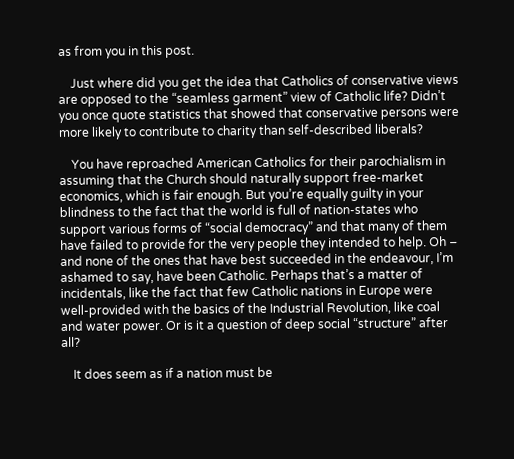as from you in this post.

    Just where did you get the idea that Catholics of conservative views are opposed to the “seamless garment” view of Catholic life? Didn’t you once quote statistics that showed that conservative persons were more likely to contribute to charity than self-described liberals?

    You have reproached American Catholics for their parochialism in assuming that the Church should naturally support free-market economics, which is fair enough. But you’re equally guilty in your blindness to the fact that the world is full of nation-states who support various forms of “social democracy” and that many of them have failed to provide for the very people they intended to help. Oh – and none of the ones that have best succeeded in the endeavour, I’m ashamed to say, have been Catholic. Perhaps that’s a matter of incidentals, like the fact that few Catholic nations in Europe were well-provided with the basics of the Industrial Revolution, like coal and water power. Or is it a question of deep social “structure” after all?

    It does seem as if a nation must be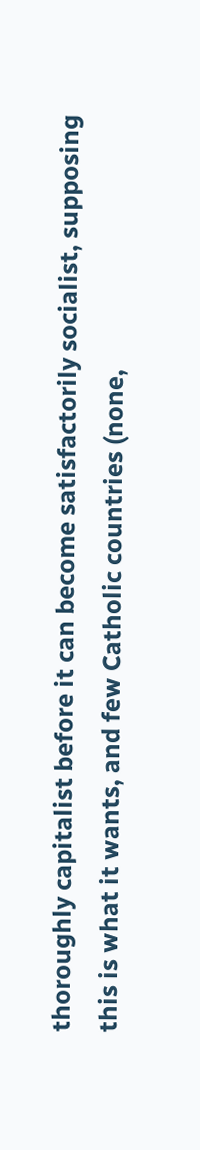thoroughly capitalist before it can become satisfactorily socialist, supposing this is what it wants, and few Catholic countries (none,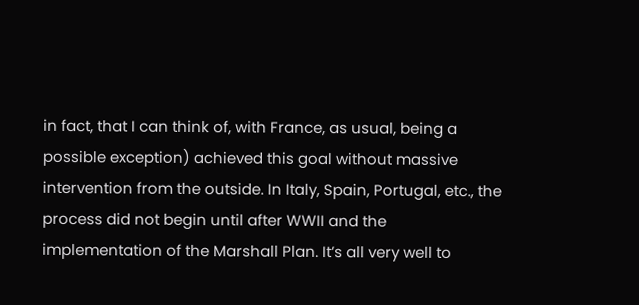in fact, that I can think of, with France, as usual, being a possible exception) achieved this goal without massive intervention from the outside. In Italy, Spain, Portugal, etc., the process did not begin until after WWII and the implementation of the Marshall Plan. It’s all very well to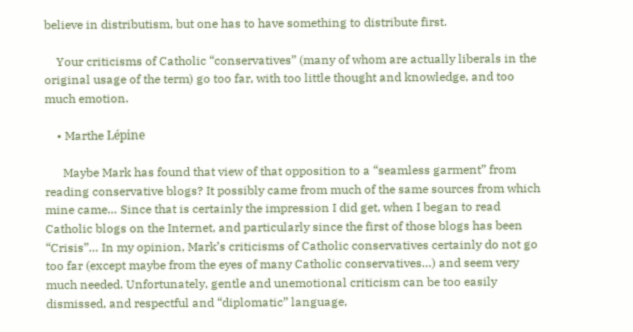believe in distributism, but one has to have something to distribute first.

    Your criticisms of Catholic “conservatives” (many of whom are actually liberals in the original usage of the term) go too far, with too little thought and knowledge, and too much emotion.

    • Marthe Lépine

      Maybe Mark has found that view of that opposition to a “seamless garment” from reading conservative blogs? It possibly came from much of the same sources from which mine came… Since that is certainly the impression I did get, when I began to read Catholic blogs on the Internet, and particularly since the first of those blogs has been “Crisis”… In my opinion, Mark’s criticisms of Catholic conservatives certainly do not go too far (except maybe from the eyes of many Catholic conservatives…) and seem very much needed. Unfortunately, gentle and unemotional criticism can be too easily dismissed, and respectful and “diplomatic” language,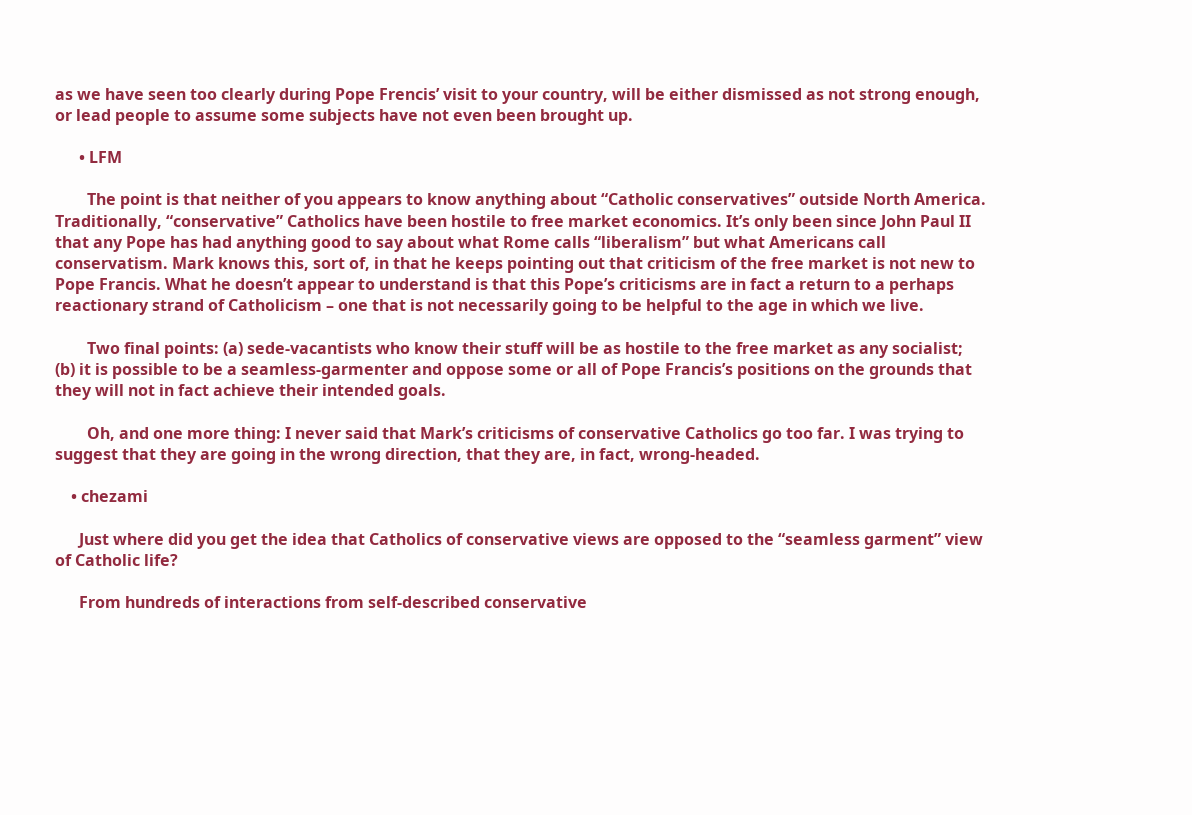as we have seen too clearly during Pope Frencis’ visit to your country, will be either dismissed as not strong enough, or lead people to assume some subjects have not even been brought up.

      • LFM

        The point is that neither of you appears to know anything about “Catholic conservatives” outside North America. Traditionally, “conservative” Catholics have been hostile to free market economics. It’s only been since John Paul II that any Pope has had anything good to say about what Rome calls “liberalism” but what Americans call conservatism. Mark knows this, sort of, in that he keeps pointing out that criticism of the free market is not new to Pope Francis. What he doesn’t appear to understand is that this Pope’s criticisms are in fact a return to a perhaps reactionary strand of Catholicism – one that is not necessarily going to be helpful to the age in which we live.

        Two final points: (a) sede-vacantists who know their stuff will be as hostile to the free market as any socialist; (b) it is possible to be a seamless-garmenter and oppose some or all of Pope Francis’s positions on the grounds that they will not in fact achieve their intended goals.

        Oh, and one more thing: I never said that Mark’s criticisms of conservative Catholics go too far. I was trying to suggest that they are going in the wrong direction, that they are, in fact, wrong-headed.

    • chezami

      Just where did you get the idea that Catholics of conservative views are opposed to the “seamless garment” view of Catholic life?

      From hundreds of interactions from self-described conservative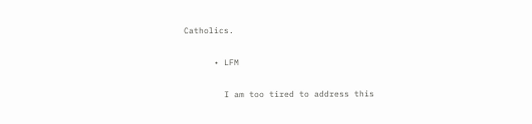Catholics.

      • LFM

        I am too tired to address this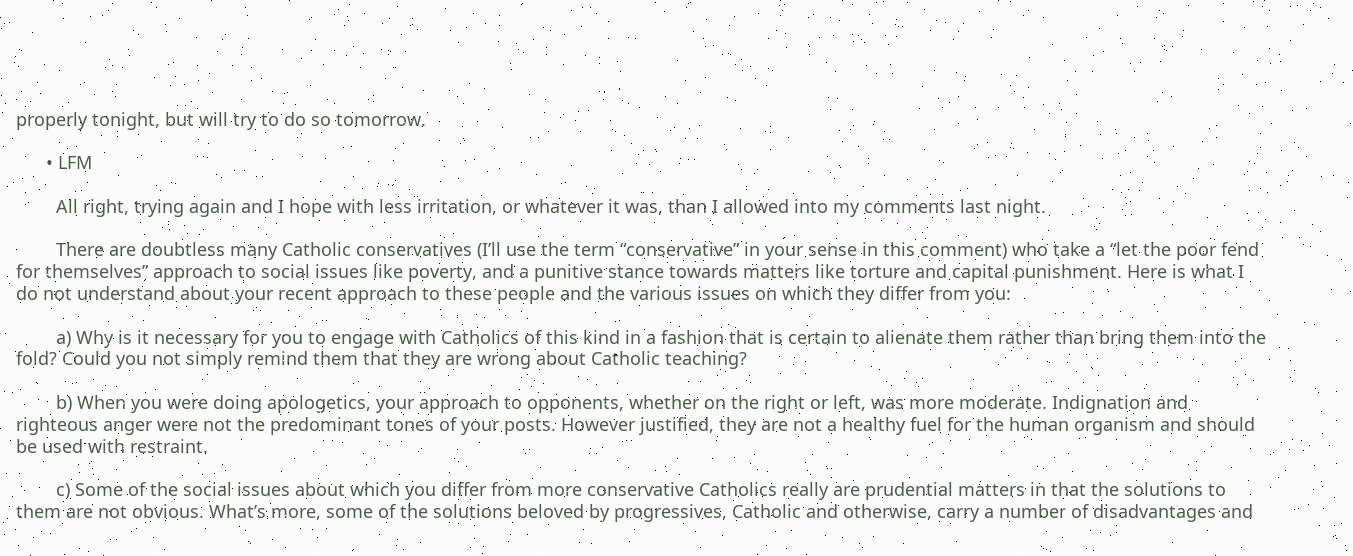properly tonight, but will try to do so tomorrow.

      • LFM

        All right, trying again and I hope with less irritation, or whatever it was, than I allowed into my comments last night.

        There are doubtless many Catholic conservatives (I’ll use the term “conservative” in your sense in this comment) who take a “let the poor fend for themselves” approach to social issues like poverty, and a punitive stance towards matters like torture and capital punishment. Here is what I do not understand about your recent approach to these people and the various issues on which they differ from you:

        a) Why is it necessary for you to engage with Catholics of this kind in a fashion that is certain to alienate them rather than bring them into the fold? Could you not simply remind them that they are wrong about Catholic teaching?

        b) When you were doing apologetics, your approach to opponents, whether on the right or left, was more moderate. Indignation and righteous anger were not the predominant tones of your posts. However justified, they are not a healthy fuel for the human organism and should be used with restraint.

        c) Some of the social issues about which you differ from more conservative Catholics really are prudential matters in that the solutions to them are not obvious. What’s more, some of the solutions beloved by progressives, Catholic and otherwise, carry a number of disadvantages and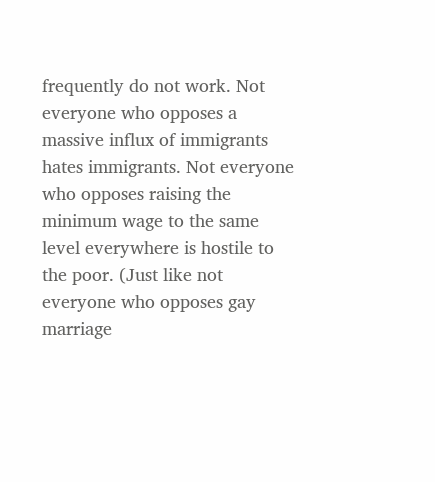frequently do not work. Not everyone who opposes a massive influx of immigrants hates immigrants. Not everyone who opposes raising the minimum wage to the same level everywhere is hostile to the poor. (Just like not everyone who opposes gay marriage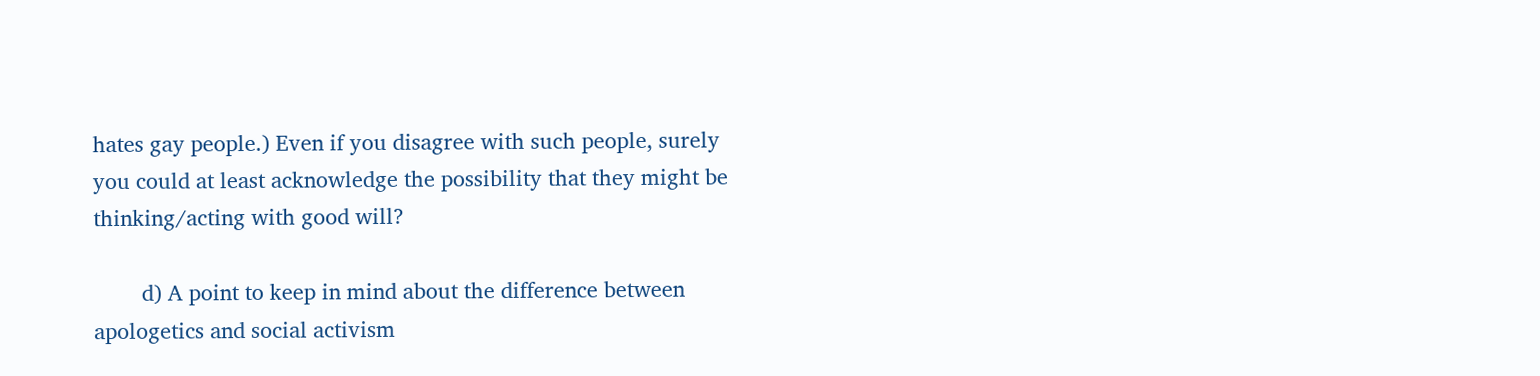hates gay people.) Even if you disagree with such people, surely you could at least acknowledge the possibility that they might be thinking/acting with good will?

        d) A point to keep in mind about the difference between apologetics and social activism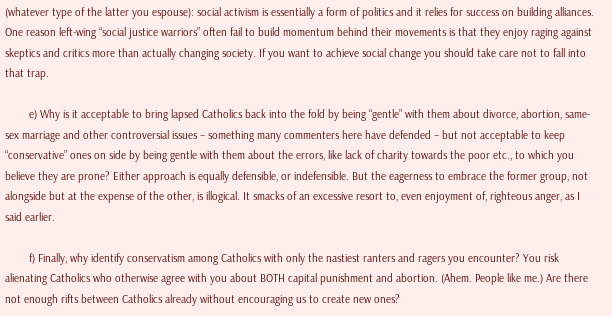(whatever type of the latter you espouse): social activism is essentially a form of politics and it relies for success on building alliances. One reason left-wing “social justice warriors” often fail to build momentum behind their movements is that they enjoy raging against skeptics and critics more than actually changing society. If you want to achieve social change you should take care not to fall into that trap.

        e) Why is it acceptable to bring lapsed Catholics back into the fold by being “gentle” with them about divorce, abortion, same-sex marriage and other controversial issues – something many commenters here have defended – but not acceptable to keep “conservative” ones on side by being gentle with them about the errors, like lack of charity towards the poor etc., to which you believe they are prone? Either approach is equally defensible, or indefensible. But the eagerness to embrace the former group, not alongside but at the expense of the other, is illogical. It smacks of an excessive resort to, even enjoyment of, righteous anger, as I said earlier.

        f) Finally, why identify conservatism among Catholics with only the nastiest ranters and ragers you encounter? You risk alienating Catholics who otherwise agree with you about BOTH capital punishment and abortion. (Ahem. People like me.) Are there not enough rifts between Catholics already without encouraging us to create new ones?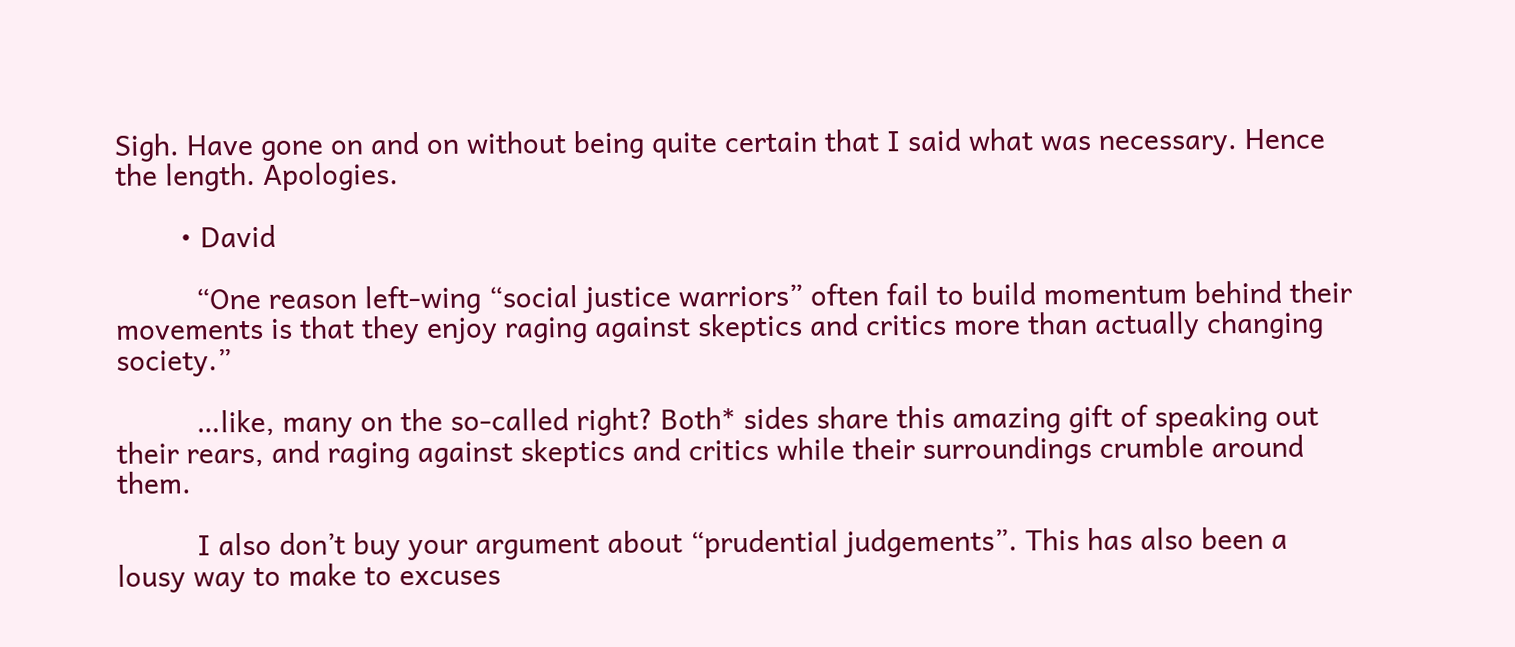Sigh. Have gone on and on without being quite certain that I said what was necessary. Hence the length. Apologies.

        • David

          “One reason left-wing “social justice warriors” often fail to build momentum behind their movements is that they enjoy raging against skeptics and critics more than actually changing society.”

          …like, many on the so-called right? Both* sides share this amazing gift of speaking out their rears, and raging against skeptics and critics while their surroundings crumble around them.

          I also don’t buy your argument about “prudential judgements”. This has also been a lousy way to make to excuses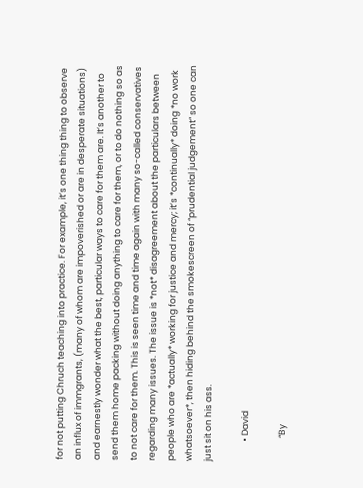for not putting Chruch teaching into practice. For example, it’s one thing thing to observe an influx of immgrants, (many of whom are impoverished or are in desperate situations) and earnestly wonder what the best, particular ways to care for them are. It’s another to send them home packing without doing anything to care for them, or to do nothing so as to not care for them. This is seen time and time again with many so-called conservatives regarding many issues. The issue is *not* disagreement about the particulars between people who are *actually* working for justice and mercy; it’s *continually* doing *no work whatsoever*, then hiding behind the smokescreen of “prudential judgement” so one can just sit on his ass.

          • David

            “By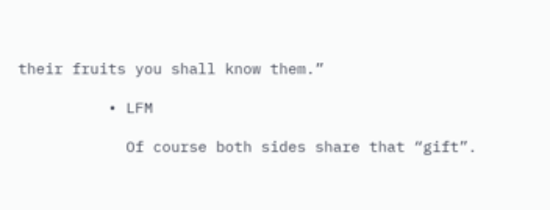their fruits you shall know them.”

          • LFM

            Of course both sides share that “gift”.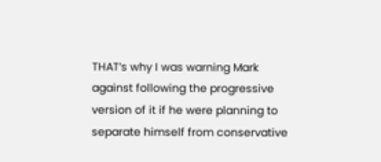THAT’s why I was warning Mark against following the progressive version of it if he were planning to separate himself from conservative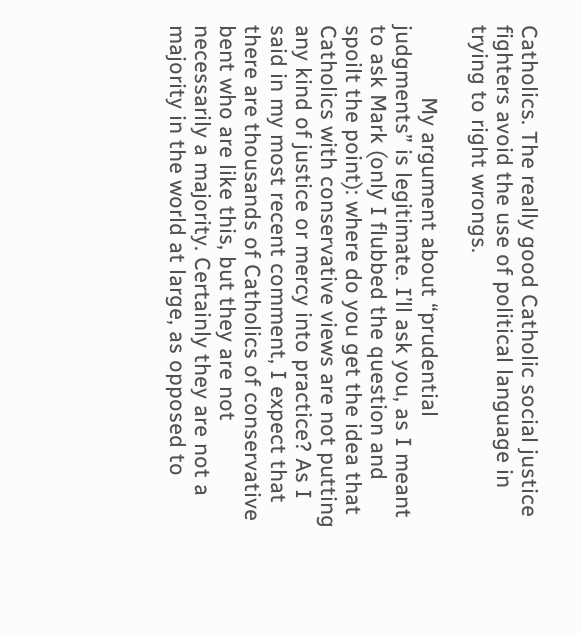Catholics. The really good Catholic social justice fighters avoid the use of political language in trying to right wrongs.

            My argument about “prudential judgments” is legitimate. I’ll ask you, as I meant to ask Mark (only I flubbed the question and spoilt the point): where do you get the idea that Catholics with conservative views are not putting any kind of justice or mercy into practice? As I said in my most recent comment, I expect that there are thousands of Catholics of conservative bent who are like this, but they are not necessarily a majority. Certainly they are not a majority in the world at large, as opposed to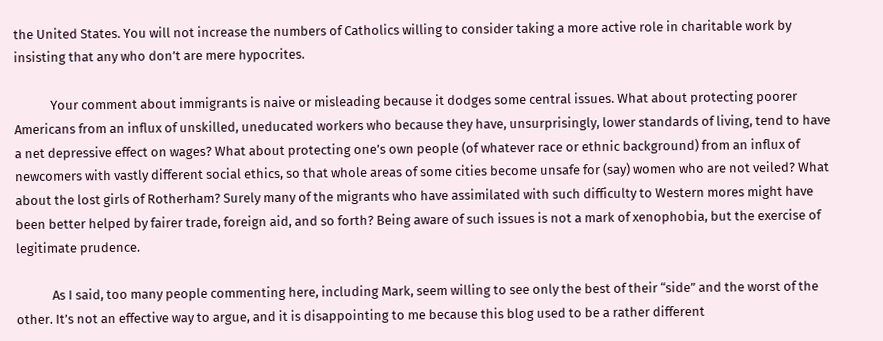the United States. You will not increase the numbers of Catholics willing to consider taking a more active role in charitable work by insisting that any who don’t are mere hypocrites.

            Your comment about immigrants is naive or misleading because it dodges some central issues. What about protecting poorer Americans from an influx of unskilled, uneducated workers who because they have, unsurprisingly, lower standards of living, tend to have a net depressive effect on wages? What about protecting one’s own people (of whatever race or ethnic background) from an influx of newcomers with vastly different social ethics, so that whole areas of some cities become unsafe for (say) women who are not veiled? What about the lost girls of Rotherham? Surely many of the migrants who have assimilated with such difficulty to Western mores might have been better helped by fairer trade, foreign aid, and so forth? Being aware of such issues is not a mark of xenophobia, but the exercise of legitimate prudence.

            As I said, too many people commenting here, including Mark, seem willing to see only the best of their “side” and the worst of the other. It’s not an effective way to argue, and it is disappointing to me because this blog used to be a rather different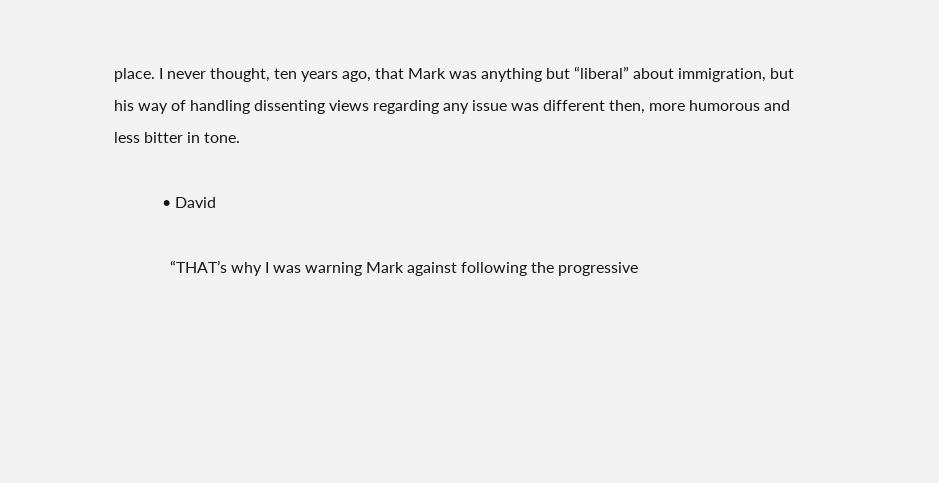place. I never thought, ten years ago, that Mark was anything but “liberal” about immigration, but his way of handling dissenting views regarding any issue was different then, more humorous and less bitter in tone.

            • David

              “THAT’s why I was warning Mark against following the progressive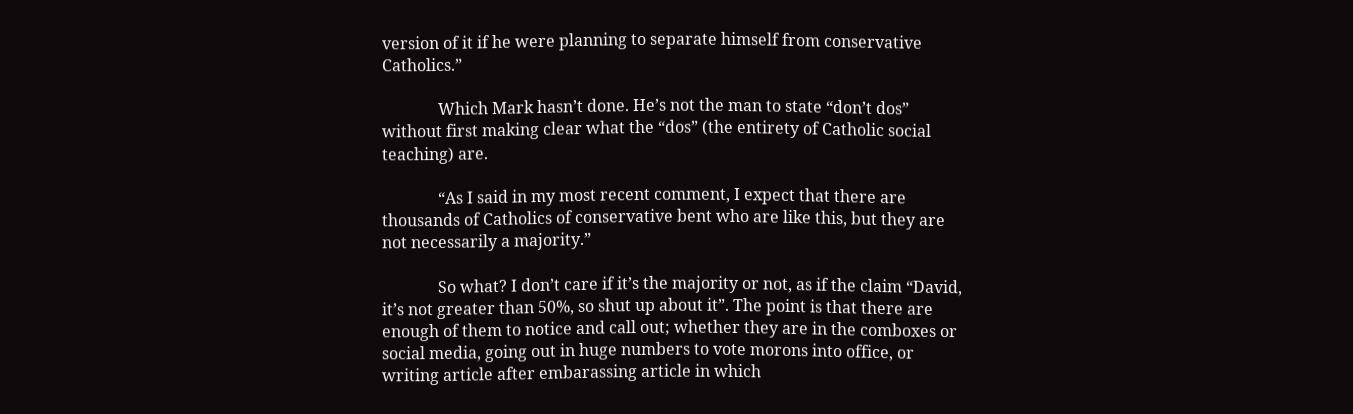version of it if he were planning to separate himself from conservative Catholics.”

              Which Mark hasn’t done. He’s not the man to state “don’t dos” without first making clear what the “dos” (the entirety of Catholic social teaching) are.

              “As I said in my most recent comment, I expect that there are thousands of Catholics of conservative bent who are like this, but they are not necessarily a majority.”

              So what? I don’t care if it’s the majority or not, as if the claim “David, it’s not greater than 50%, so shut up about it”. The point is that there are enough of them to notice and call out; whether they are in the comboxes or social media, going out in huge numbers to vote morons into office, or writing article after embarassing article in which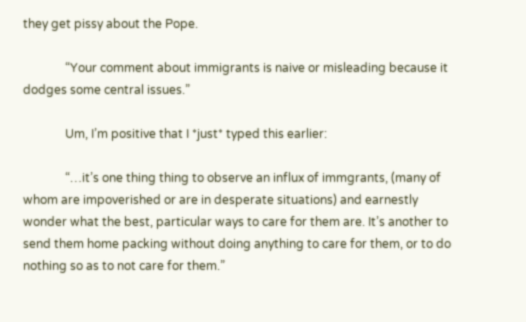they get pissy about the Pope.

              “Your comment about immigrants is naive or misleading because it dodges some central issues.”

              Um, I’m positive that I *just* typed this earlier:

              “…it’s one thing thing to observe an influx of immgrants, (many of whom are impoverished or are in desperate situations) and earnestly wonder what the best, particular ways to care for them are. It’s another to send them home packing without doing anything to care for them, or to do nothing so as to not care for them.”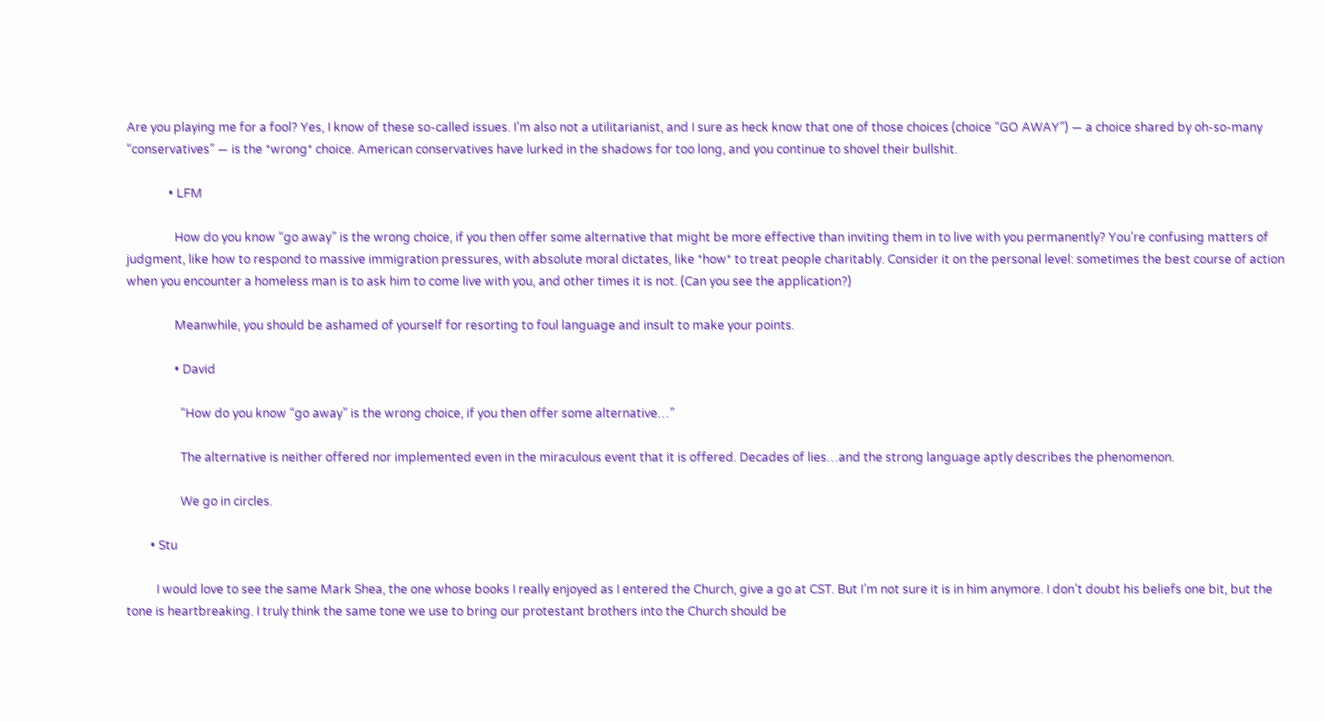Are you playing me for a fool? Yes, I know of these so-called issues. I’m also not a utilitarianist, and I sure as heck know that one of those choices (choice “GO AWAY”) — a choice shared by oh-so-many “conservatives” — is the *wrong* choice. American conservatives have lurked in the shadows for too long, and you continue to shovel their bullshit.

              • LFM

                How do you know “go away” is the wrong choice, if you then offer some alternative that might be more effective than inviting them in to live with you permanently? You’re confusing matters of judgment, like how to respond to massive immigration pressures, with absolute moral dictates, like *how* to treat people charitably. Consider it on the personal level: sometimes the best course of action when you encounter a homeless man is to ask him to come live with you, and other times it is not. (Can you see the application?)

                Meanwhile, you should be ashamed of yourself for resorting to foul language and insult to make your points.

                • David

                  “How do you know “go away” is the wrong choice, if you then offer some alternative…”

                  The alternative is neither offered nor implemented even in the miraculous event that it is offered. Decades of lies…and the strong language aptly describes the phenomenon.

                  We go in circles.

        • Stu

          I would love to see the same Mark Shea, the one whose books I really enjoyed as I entered the Church, give a go at CST. But I’m not sure it is in him anymore. I don’t doubt his beliefs one bit, but the tone is heartbreaking. I truly think the same tone we use to bring our protestant brothers into the Church should be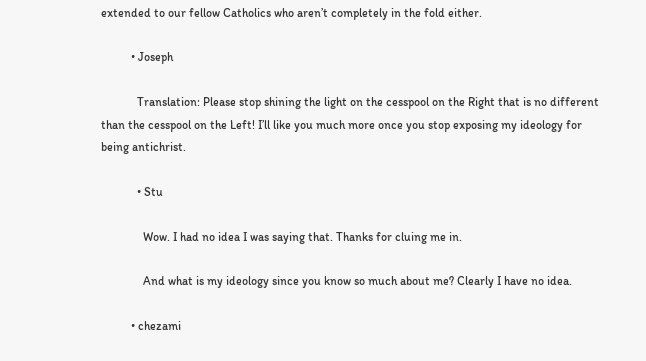extended to our fellow Catholics who aren’t completely in the fold either.

          • Joseph

            Translation: Please stop shining the light on the cesspool on the Right that is no different than the cesspool on the Left! I’ll like you much more once you stop exposing my ideology for being antichrist.

            • Stu

              Wow. I had no idea I was saying that. Thanks for cluing me in.

              And what is my ideology since you know so much about me? Clearly I have no idea.

          • chezami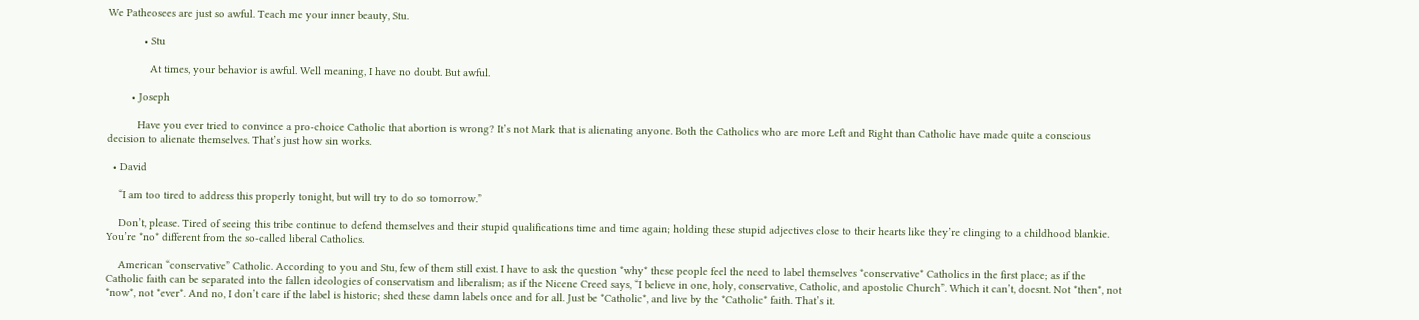We Patheosees are just so awful. Teach me your inner beauty, Stu.

            • Stu

              At times, your behavior is awful. Well meaning, I have no doubt. But awful.

        • Joseph

          Have you ever tried to convince a pro-choice Catholic that abortion is wrong? It’s not Mark that is alienating anyone. Both the Catholics who are more Left and Right than Catholic have made quite a conscious decision to alienate themselves. That’s just how sin works.

  • David

    “I am too tired to address this properly tonight, but will try to do so tomorrow.”

    Don’t, please. Tired of seeing this tribe continue to defend themselves and their stupid qualifications time and time again; holding these stupid adjectives close to their hearts like they’re clinging to a childhood blankie. You’re *no* different from the so-called liberal Catholics.

    American “conservative” Catholic. According to you and Stu, few of them still exist. I have to ask the question *why* these people feel the need to label themselves *conservative* Catholics in the first place; as if the Catholic faith can be separated into the fallen ideologies of conservatism and liberalism; as if the Nicene Creed says, “I believe in one, holy, conservative, Catholic, and apostolic Church”. Which it can’t, doesnt. Not *then*, not *now*, not *ever*. And no, I don’t care if the label is historic; shed these damn labels once and for all. Just be *Catholic*, and live by the *Catholic* faith. That’s it.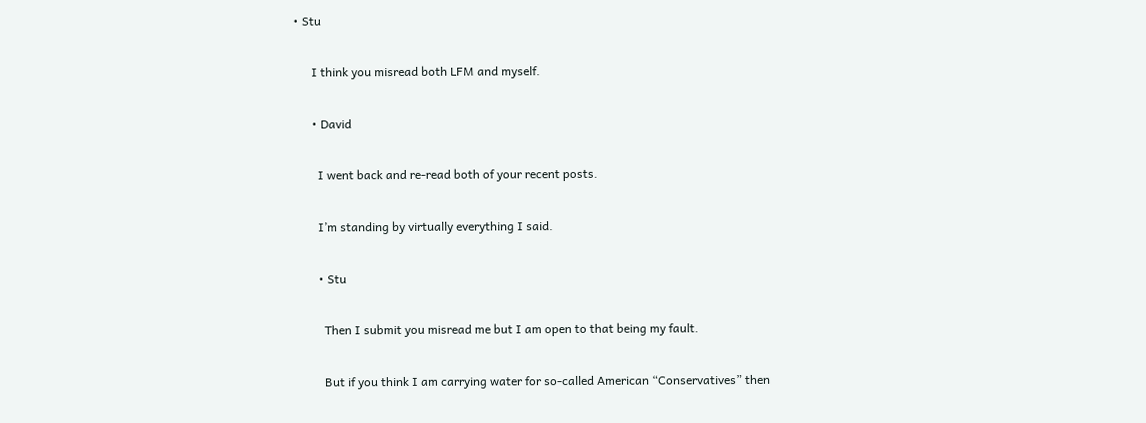• Stu

      I think you misread both LFM and myself.

      • David

        I went back and re-read both of your recent posts.

        I’m standing by virtually everything I said.

        • Stu

          Then I submit you misread me but I am open to that being my fault.

          But if you think I am carrying water for so-called American “Conservatives” then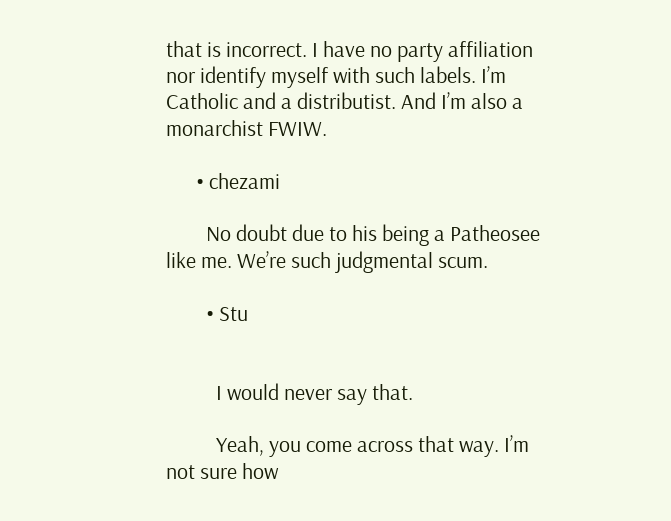that is incorrect. I have no party affiliation nor identify myself with such labels. I’m Catholic and a distributist. And I’m also a monarchist FWIW.

      • chezami

        No doubt due to his being a Patheosee like me. We’re such judgmental scum.

        • Stu


          I would never say that.

          Yeah, you come across that way. I’m not sure how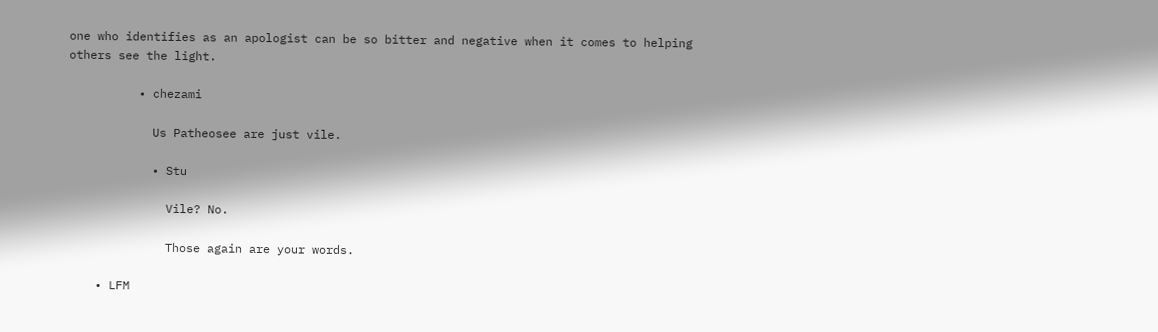one who identifies as an apologist can be so bitter and negative when it comes to helping others see the light.

          • chezami

            Us Patheosee are just vile.

            • Stu

              Vile? No.

              Those again are your words.

    • LFM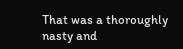That was a thoroughly nasty and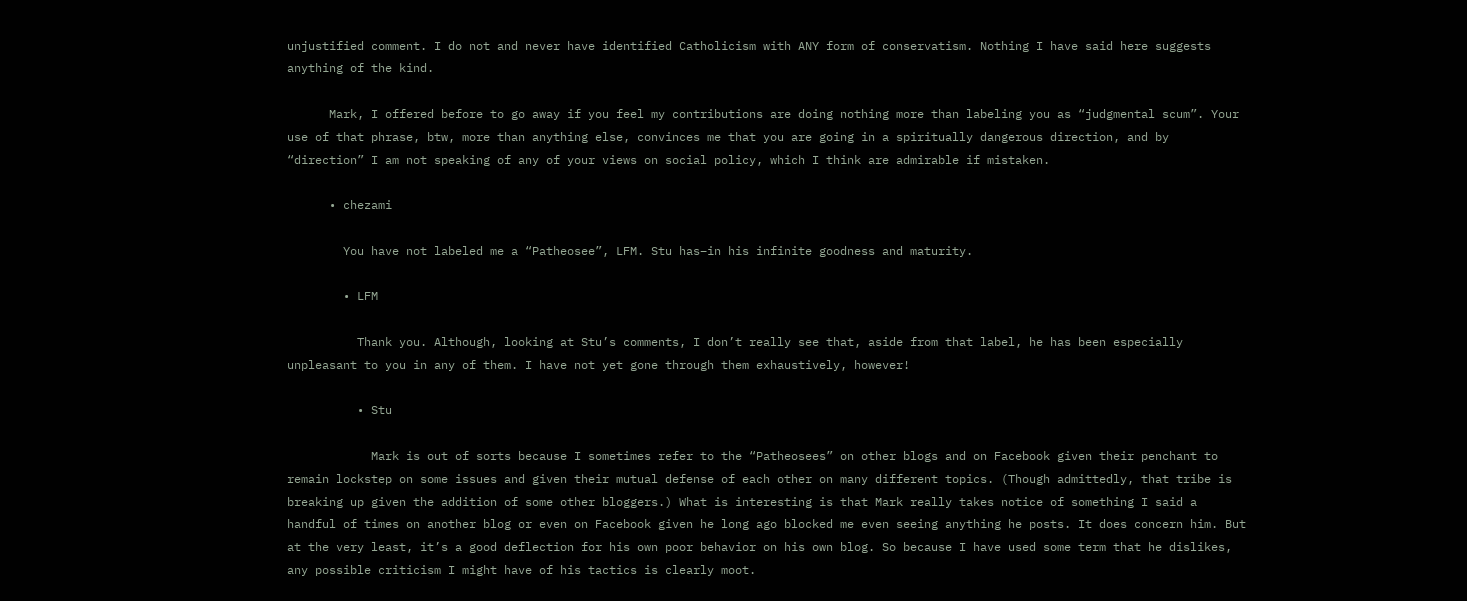unjustified comment. I do not and never have identified Catholicism with ANY form of conservatism. Nothing I have said here suggests anything of the kind.

      Mark, I offered before to go away if you feel my contributions are doing nothing more than labeling you as “judgmental scum”. Your use of that phrase, btw, more than anything else, convinces me that you are going in a spiritually dangerous direction, and by “direction” I am not speaking of any of your views on social policy, which I think are admirable if mistaken.

      • chezami

        You have not labeled me a “Patheosee”, LFM. Stu has–in his infinite goodness and maturity.

        • LFM

          Thank you. Although, looking at Stu’s comments, I don’t really see that, aside from that label, he has been especially unpleasant to you in any of them. I have not yet gone through them exhaustively, however!

          • Stu

            Mark is out of sorts because I sometimes refer to the “Patheosees” on other blogs and on Facebook given their penchant to remain lockstep on some issues and given their mutual defense of each other on many different topics. (Though admittedly, that tribe is breaking up given the addition of some other bloggers.) What is interesting is that Mark really takes notice of something I said a handful of times on another blog or even on Facebook given he long ago blocked me even seeing anything he posts. It does concern him. But at the very least, it’s a good deflection for his own poor behavior on his own blog. So because I have used some term that he dislikes, any possible criticism I might have of his tactics is clearly moot.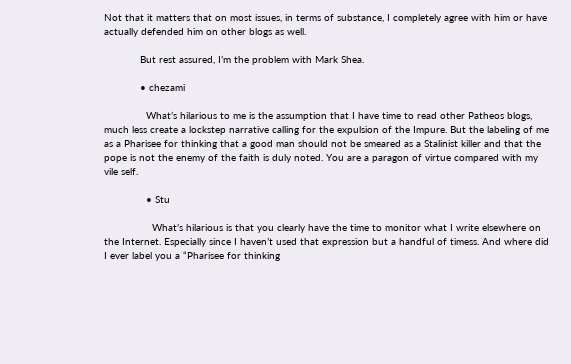Not that it matters that on most issues, in terms of substance, I completely agree with him or have actually defended him on other blogs as well.

            But rest assured, I’m the problem with Mark Shea.

            • chezami

              What’s hilarious to me is the assumption that I have time to read other Patheos blogs, much less create a lockstep narrative calling for the expulsion of the Impure. But the labeling of me as a Pharisee for thinking that a good man should not be smeared as a Stalinist killer and that the pope is not the enemy of the faith is duly noted. You are a paragon of virtue compared with my vile self.

              • Stu

                What’s hilarious is that you clearly have the time to monitor what I write elsewhere on the Internet. Especially since I haven’t used that expression but a handful of timess. And where did I ever label you a “Pharisee for thinking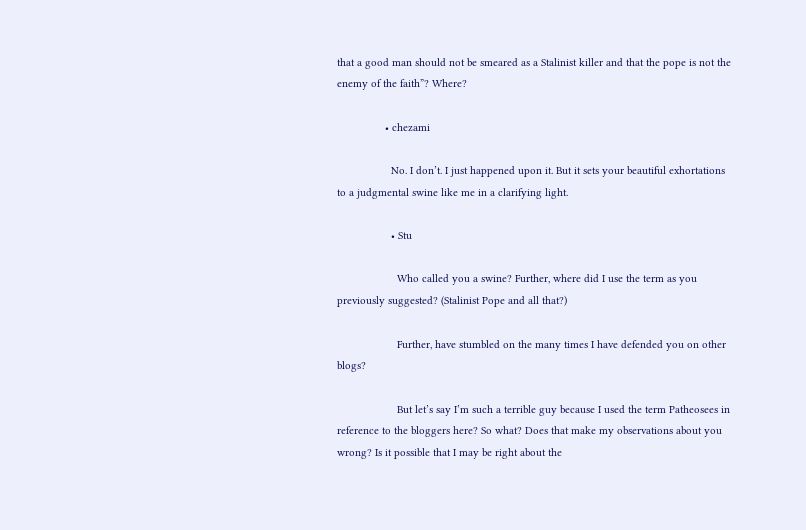that a good man should not be smeared as a Stalinist killer and that the pope is not the enemy of the faith”? Where?

                • chezami

                  No. I don’t. I just happened upon it. But it sets your beautiful exhortations to a judgmental swine like me in a clarifying light.

                  • Stu

                    Who called you a swine? Further, where did I use the term as you previously suggested? (Stalinist Pope and all that?)

                    Further, have stumbled on the many times I have defended you on other blogs?

                    But let’s say I’m such a terrible guy because I used the term Patheosees in reference to the bloggers here? So what? Does that make my observations about you wrong? Is it possible that I may be right about the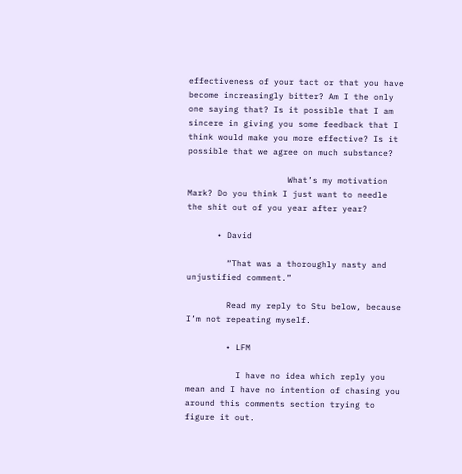effectiveness of your tact or that you have become increasingly bitter? Am I the only one saying that? Is it possible that I am sincere in giving you some feedback that I think would make you more effective? Is it possible that we agree on much substance?

                    What’s my motivation Mark? Do you think I just want to needle the shit out of you year after year?

      • David

        “That was a thoroughly nasty and unjustified comment.”

        Read my reply to Stu below, because I’m not repeating myself.

        • LFM

          I have no idea which reply you mean and I have no intention of chasing you around this comments section trying to figure it out.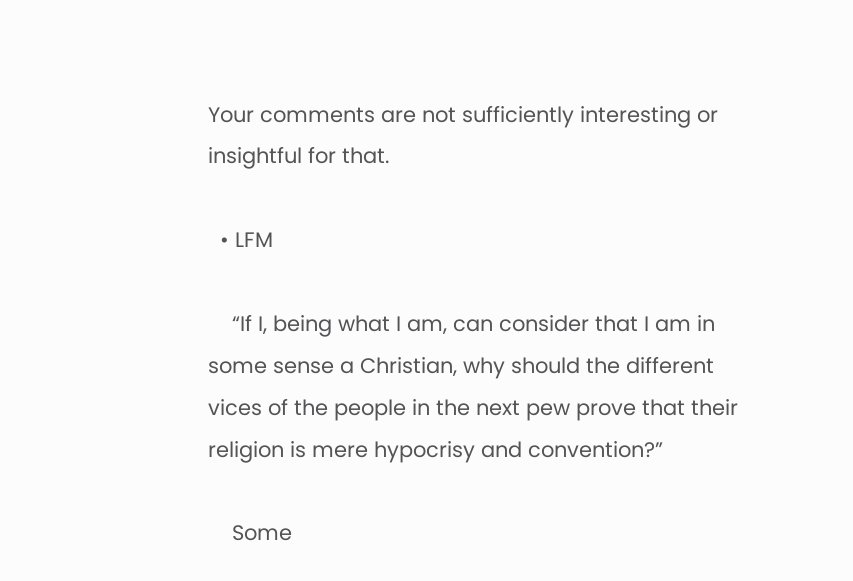Your comments are not sufficiently interesting or insightful for that.

  • LFM

    “If I, being what I am, can consider that I am in some sense a Christian, why should the different vices of the people in the next pew prove that their religion is mere hypocrisy and convention?”

    Some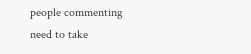people commenting need to take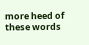more heed of these words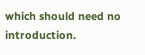which should need no introduction.